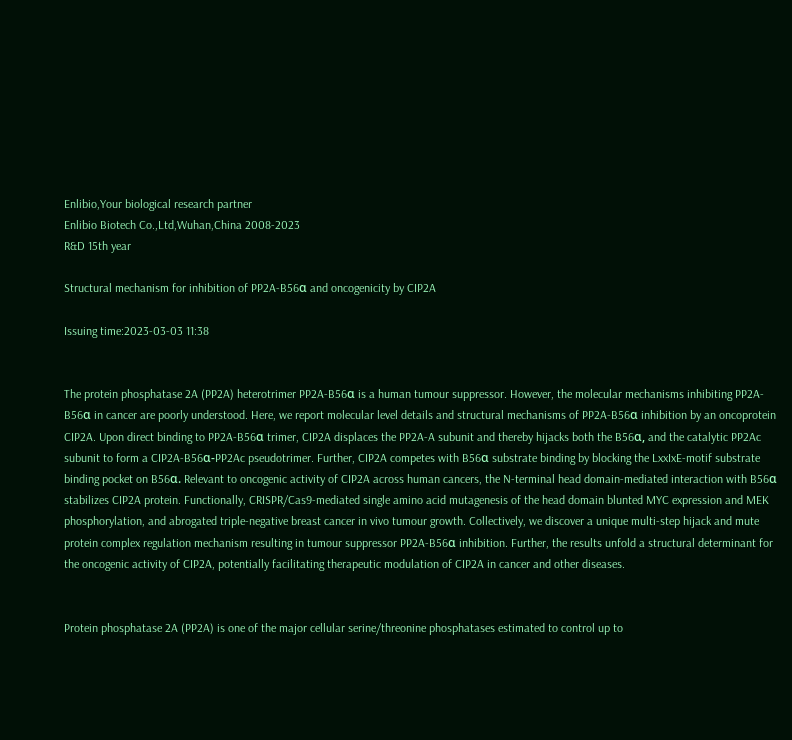Enlibio,Your biological research partner
Enlibio Biotech Co.,Ltd,Wuhan,China 2008-2023
R&D 15th year

Structural mechanism for inhibition of PP2A-B56α and oncogenicity by CIP2A

Issuing time:2023-03-03 11:38


The protein phosphatase 2A (PP2A) heterotrimer PP2A-B56α is a human tumour suppressor. However, the molecular mechanisms inhibiting PP2A-B56α in cancer are poorly understood. Here, we report molecular level details and structural mechanisms of PP2A-B56α inhibition by an oncoprotein CIP2A. Upon direct binding to PP2A-B56α trimer, CIP2A displaces the PP2A-A subunit and thereby hijacks both the B56α, and the catalytic PP2Ac subunit to form a CIP2A-B56α-PP2Ac pseudotrimer. Further, CIP2A competes with B56α substrate binding by blocking the LxxIxE-motif substrate binding pocket on B56α. Relevant to oncogenic activity of CIP2A across human cancers, the N-terminal head domain-mediated interaction with B56α stabilizes CIP2A protein. Functionally, CRISPR/Cas9-mediated single amino acid mutagenesis of the head domain blunted MYC expression and MEK phosphorylation, and abrogated triple-negative breast cancer in vivo tumour growth. Collectively, we discover a unique multi-step hijack and mute protein complex regulation mechanism resulting in tumour suppressor PP2A-B56α inhibition. Further, the results unfold a structural determinant for the oncogenic activity of CIP2A, potentially facilitating therapeutic modulation of CIP2A in cancer and other diseases.


Protein phosphatase 2A (PP2A) is one of the major cellular serine/threonine phosphatases estimated to control up to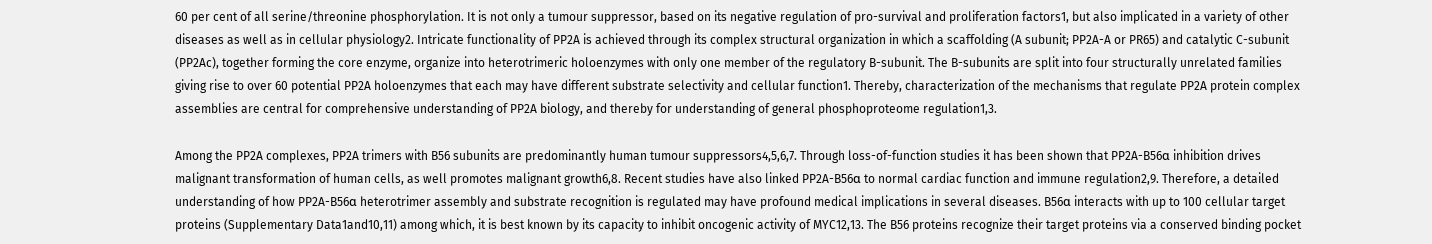60 per cent of all serine/threonine phosphorylation. It is not only a tumour suppressor, based on its negative regulation of pro-survival and proliferation factors1, but also implicated in a variety of other diseases as well as in cellular physiology2. Intricate functionality of PP2A is achieved through its complex structural organization in which a scaffolding (A subunit; PP2A-A or PR65) and catalytic C-subunit (PP2Ac), together forming the core enzyme, organize into heterotrimeric holoenzymes with only one member of the regulatory B-subunit. The B-subunits are split into four structurally unrelated families giving rise to over 60 potential PP2A holoenzymes that each may have different substrate selectivity and cellular function1. Thereby, characterization of the mechanisms that regulate PP2A protein complex assemblies are central for comprehensive understanding of PP2A biology, and thereby for understanding of general phosphoproteome regulation1,3.

Among the PP2A complexes, PP2A trimers with B56 subunits are predominantly human tumour suppressors4,5,6,7. Through loss-of-function studies it has been shown that PP2A-B56α inhibition drives malignant transformation of human cells, as well promotes malignant growth6,8. Recent studies have also linked PP2A-B56α to normal cardiac function and immune regulation2,9. Therefore, a detailed understanding of how PP2A-B56α heterotrimer assembly and substrate recognition is regulated may have profound medical implications in several diseases. B56α interacts with up to 100 cellular target proteins (Supplementary Data1and10,11) among which, it is best known by its capacity to inhibit oncogenic activity of MYC12,13. The B56 proteins recognize their target proteins via a conserved binding pocket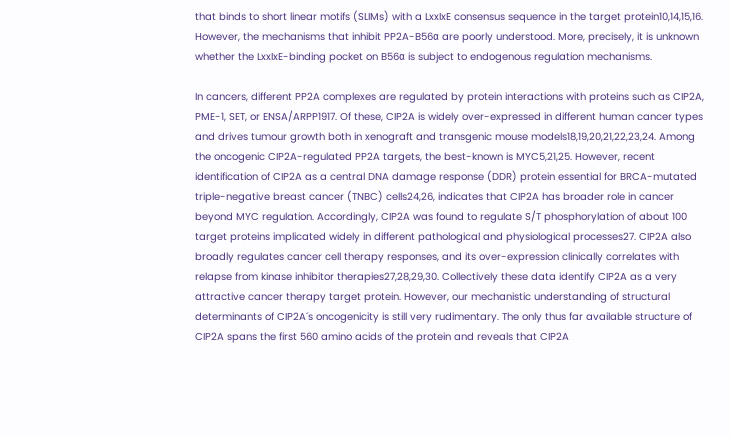that binds to short linear motifs (SLIMs) with a LxxIxE consensus sequence in the target protein10,14,15,16. However, the mechanisms that inhibit PP2A-B56α are poorly understood. More, precisely, it is unknown whether the LxxIxE-binding pocket on B56α is subject to endogenous regulation mechanisms.

In cancers, different PP2A complexes are regulated by protein interactions with proteins such as CIP2A, PME-1, SET, or ENSA/ARPP1917. Of these, CIP2A is widely over-expressed in different human cancer types and drives tumour growth both in xenograft and transgenic mouse models18,19,20,21,22,23,24. Among the oncogenic CIP2A-regulated PP2A targets, the best-known is MYC5,21,25. However, recent identification of CIP2A as a central DNA damage response (DDR) protein essential for BRCA-mutated triple-negative breast cancer (TNBC) cells24,26, indicates that CIP2A has broader role in cancer beyond MYC regulation. Accordingly, CIP2A was found to regulate S/T phosphorylation of about 100 target proteins implicated widely in different pathological and physiological processes27. CIP2A also broadly regulates cancer cell therapy responses, and its over-expression clinically correlates with relapse from kinase inhibitor therapies27,28,29,30. Collectively these data identify CIP2A as a very attractive cancer therapy target protein. However, our mechanistic understanding of structural determinants of CIP2A´s oncogenicity is still very rudimentary. The only thus far available structure of CIP2A spans the first 560 amino acids of the protein and reveals that CIP2A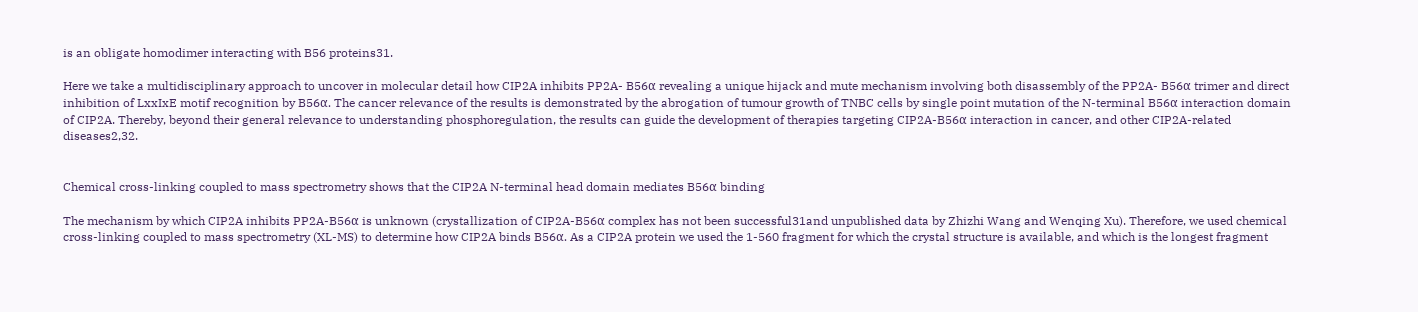is an obligate homodimer interacting with B56 proteins31.

Here we take a multidisciplinary approach to uncover in molecular detail how CIP2A inhibits PP2A- B56α revealing a unique hijack and mute mechanism involving both disassembly of the PP2A- B56α trimer and direct inhibition of LxxIxE motif recognition by B56α. The cancer relevance of the results is demonstrated by the abrogation of tumour growth of TNBC cells by single point mutation of the N-terminal B56α interaction domain of CIP2A. Thereby, beyond their general relevance to understanding phosphoregulation, the results can guide the development of therapies targeting CIP2A-B56α interaction in cancer, and other CIP2A-related diseases2,32.


Chemical cross-linking coupled to mass spectrometry shows that the CIP2A N-terminal head domain mediates B56α binding

The mechanism by which CIP2A inhibits PP2A-B56α is unknown (crystallization of CIP2A-B56α complex has not been successful31and unpublished data by Zhizhi Wang and Wenqing Xu). Therefore, we used chemical cross-linking coupled to mass spectrometry (XL-MS) to determine how CIP2A binds B56α. As a CIP2A protein we used the 1-560 fragment for which the crystal structure is available, and which is the longest fragment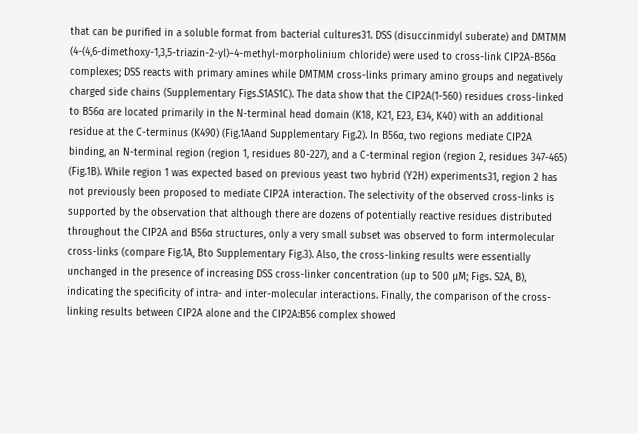that can be purified in a soluble format from bacterial cultures31. DSS (disuccinmidyl suberate) and DMTMM (4-(4,6-dimethoxy-1,3,5-triazin-2-yl)−4-methyl-morpholinium chloride) were used to cross-link CIP2A-B56α complexes; DSS reacts with primary amines while DMTMM cross-links primary amino groups and negatively charged side chains (Supplementary Figs.S1AS1C). The data show that the CIP2A(1-560) residues cross-linked to B56α are located primarily in the N-terminal head domain (K18, K21, E23, E34, K40) with an additional residue at the C-terminus (K490) (Fig.1Aand Supplementary Fig.2). In B56α, two regions mediate CIP2A binding, an N-terminal region (region 1, residues 80-227), and a C-terminal region (region 2, residues 347-465) (Fig.1B). While region 1 was expected based on previous yeast two hybrid (Y2H) experiments31, region 2 has not previously been proposed to mediate CIP2A interaction. The selectivity of the observed cross-links is supported by the observation that although there are dozens of potentially reactive residues distributed throughout the CIP2A and B56α structures, only a very small subset was observed to form intermolecular cross-links (compare Fig.1A, Bto Supplementary Fig.3). Also, the cross-linking results were essentially unchanged in the presence of increasing DSS cross-linker concentration (up to 500 µM; Figs. S2A, B), indicating the specificity of intra- and inter-molecular interactions. Finally, the comparison of the cross-linking results between CIP2A alone and the CIP2A:B56 complex showed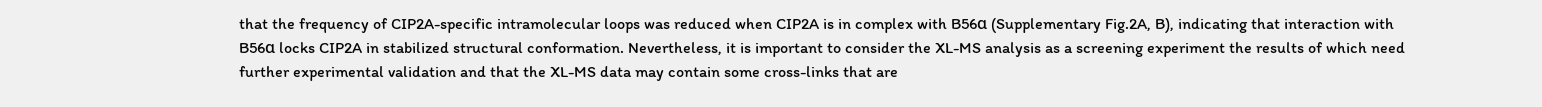that the frequency of CIP2A-specific intramolecular loops was reduced when CIP2A is in complex with B56α (Supplementary Fig.2A, B), indicating that interaction with B56α locks CIP2A in stabilized structural conformation. Nevertheless, it is important to consider the XL-MS analysis as a screening experiment the results of which need further experimental validation and that the XL-MS data may contain some cross-links that are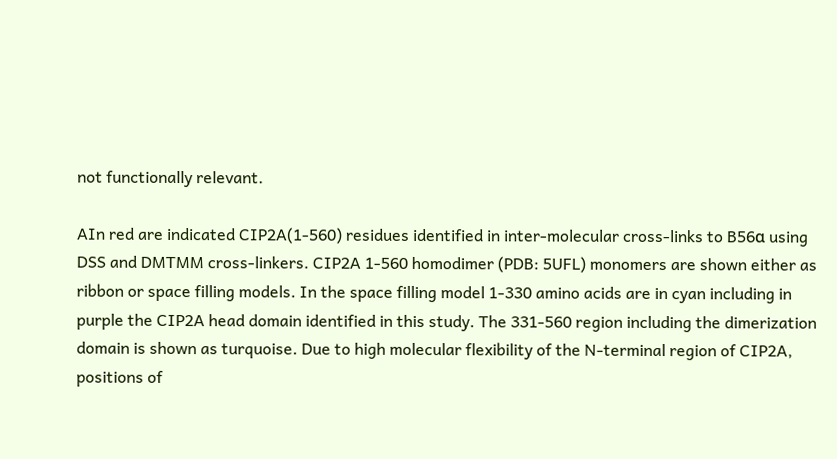not functionally relevant.

AIn red are indicated CIP2A(1-560) residues identified in inter-molecular cross-links to B56α using DSS and DMTMM cross-linkers. CIP2A 1-560 homodimer (PDB: 5UFL) monomers are shown either as ribbon or space filling models. In the space filling model 1-330 amino acids are in cyan including in purple the CIP2A head domain identified in this study. The 331-560 region including the dimerization domain is shown as turquoise. Due to high molecular flexibility of the N-terminal region of CIP2A, positions of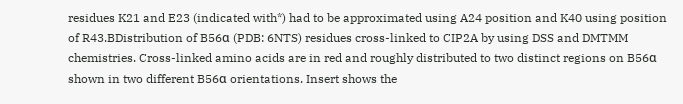residues K21 and E23 (indicated with*) had to be approximated using A24 position and K40 using position of R43.BDistribution of B56α (PDB: 6NTS) residues cross-linked to CIP2A by using DSS and DMTMM chemistries. Cross-linked amino acids are in red and roughly distributed to two distinct regions on B56α shown in two different B56α orientations. Insert shows the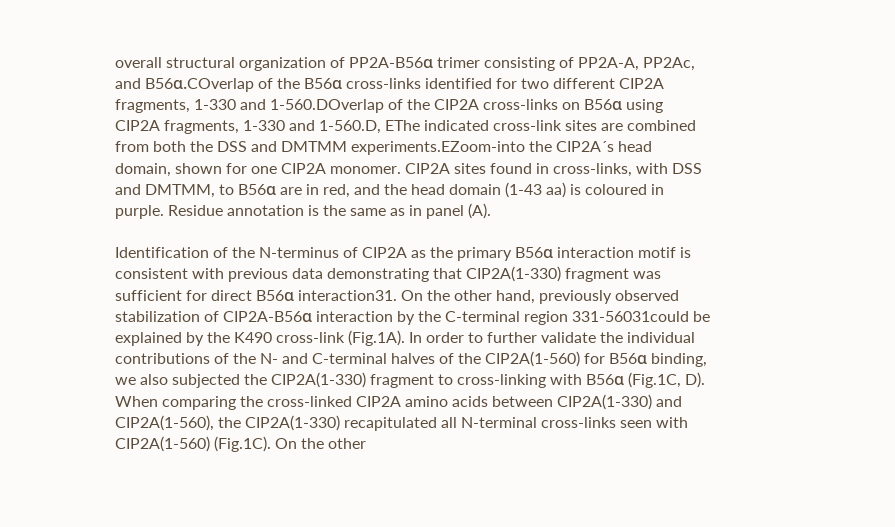overall structural organization of PP2A-B56α trimer consisting of PP2A-A, PP2Ac, and B56α.COverlap of the B56α cross-links identified for two different CIP2A fragments, 1-330 and 1-560.DOverlap of the CIP2A cross-links on B56α using CIP2A fragments, 1-330 and 1-560.D, EThe indicated cross-link sites are combined from both the DSS and DMTMM experiments.EZoom-into the CIP2A´s head domain, shown for one CIP2A monomer. CIP2A sites found in cross-links, with DSS and DMTMM, to B56α are in red, and the head domain (1-43 aa) is coloured in purple. Residue annotation is the same as in panel (A).

Identification of the N-terminus of CIP2A as the primary B56α interaction motif is consistent with previous data demonstrating that CIP2A(1-330) fragment was sufficient for direct B56α interaction31. On the other hand, previously observed stabilization of CIP2A-B56α interaction by the C-terminal region 331-56031could be explained by the K490 cross-link (Fig.1A). In order to further validate the individual contributions of the N- and C-terminal halves of the CIP2A(1-560) for B56α binding, we also subjected the CIP2A(1-330) fragment to cross-linking with B56α (Fig.1C, D). When comparing the cross-linked CIP2A amino acids between CIP2A(1-330) and CIP2A(1-560), the CIP2A(1-330) recapitulated all N-terminal cross-links seen with CIP2A(1-560) (Fig.1C). On the other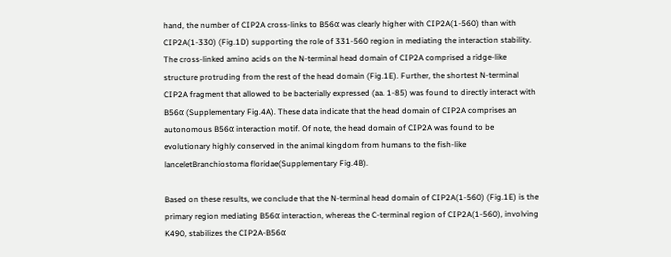hand, the number of CIP2A cross-links to B56α was clearly higher with CIP2A(1-560) than with CIP2A(1-330) (Fig.1D) supporting the role of 331-560 region in mediating the interaction stability. The cross-linked amino acids on the N-terminal head domain of CIP2A comprised a ridge-like structure protruding from the rest of the head domain (Fig.1E). Further, the shortest N-terminal CIP2A fragment that allowed to be bacterially expressed (aa. 1-85) was found to directly interact with B56α (Supplementary Fig.4A). These data indicate that the head domain of CIP2A comprises an autonomous B56α interaction motif. Of note, the head domain of CIP2A was found to be evolutionary highly conserved in the animal kingdom from humans to the fish-like lanceletBranchiostoma floridae(Supplementary Fig.4B).

Based on these results, we conclude that the N-terminal head domain of CIP2A(1-560) (Fig.1E) is the primary region mediating B56α interaction, whereas the C-terminal region of CIP2A(1-560), involving K490, stabilizes the CIP2A-B56α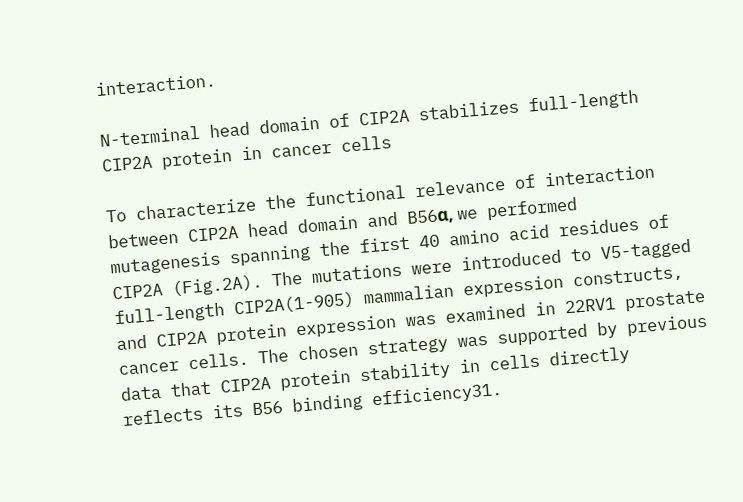interaction.

N-terminal head domain of CIP2A stabilizes full-length CIP2A protein in cancer cells

To characterize the functional relevance of interaction between CIP2A head domain and B56α, we performed mutagenesis spanning the first 40 amino acid residues of CIP2A (Fig.2A). The mutations were introduced to V5-tagged full-length CIP2A(1-905) mammalian expression constructs, and CIP2A protein expression was examined in 22RV1 prostate cancer cells. The chosen strategy was supported by previous data that CIP2A protein stability in cells directly reflects its B56 binding efficiency31.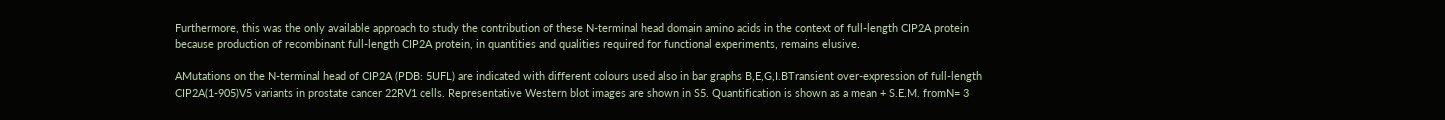Furthermore, this was the only available approach to study the contribution of these N-terminal head domain amino acids in the context of full-length CIP2A protein because production of recombinant full-length CIP2A protein, in quantities and qualities required for functional experiments, remains elusive.

AMutations on the N-terminal head of CIP2A (PDB: 5UFL) are indicated with different colours used also in bar graphs B,E,G,I.BTransient over-expression of full-length CIP2A(1-905)V5 variants in prostate cancer 22RV1 cells. Representative Western blot images are shown in S5. Quantification is shown as a mean + S.E.M. fromN= 3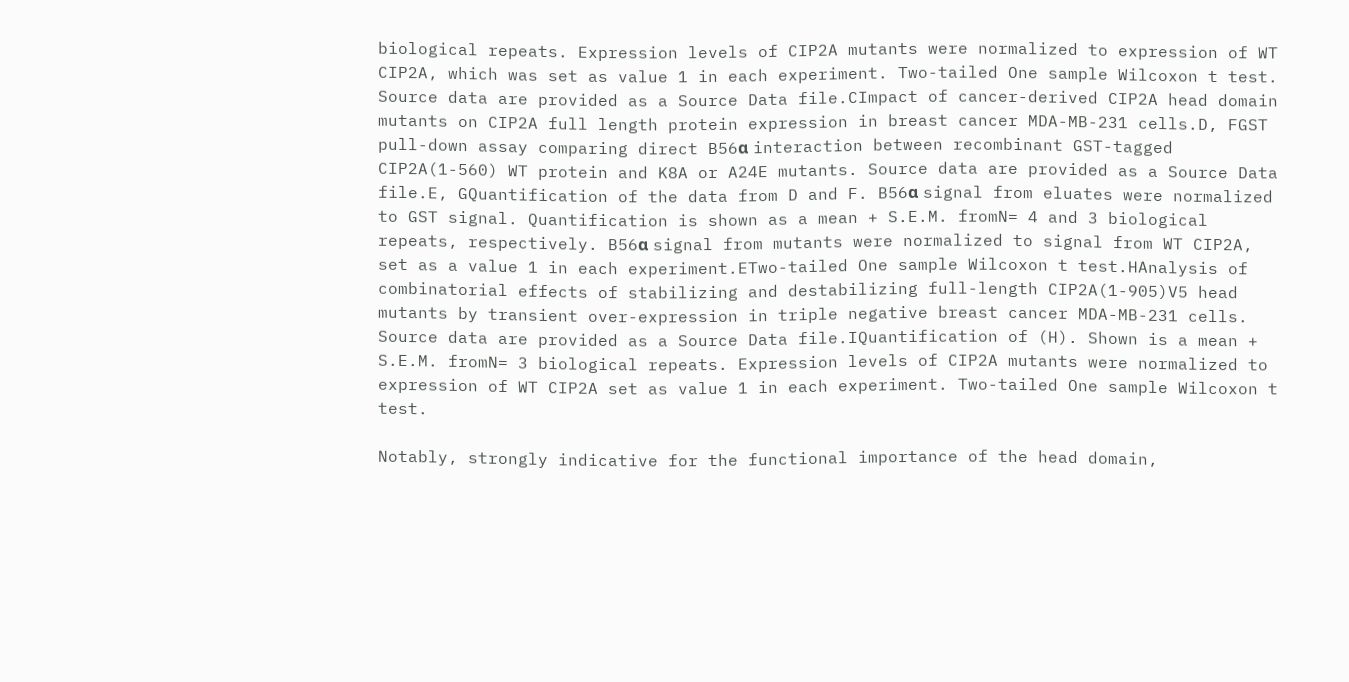biological repeats. Expression levels of CIP2A mutants were normalized to expression of WT CIP2A, which was set as value 1 in each experiment. Two-tailed One sample Wilcoxon t test. Source data are provided as a Source Data file.CImpact of cancer-derived CIP2A head domain mutants on CIP2A full length protein expression in breast cancer MDA-MB-231 cells.D, FGST pull-down assay comparing direct B56α interaction between recombinant GST-tagged CIP2A(1-560) WT protein and K8A or A24E mutants. Source data are provided as a Source Data file.E, GQuantification of the data from D and F. B56α signal from eluates were normalized to GST signal. Quantification is shown as a mean + S.E.M. fromN= 4 and 3 biological repeats, respectively. B56α signal from mutants were normalized to signal from WT CIP2A, set as a value 1 in each experiment.ETwo-tailed One sample Wilcoxon t test.HAnalysis of combinatorial effects of stabilizing and destabilizing full-length CIP2A(1-905)V5 head mutants by transient over-expression in triple negative breast cancer MDA-MB-231 cells. Source data are provided as a Source Data file.IQuantification of (H). Shown is a mean + S.E.M. fromN= 3 biological repeats. Expression levels of CIP2A mutants were normalized to expression of WT CIP2A set as value 1 in each experiment. Two-tailed One sample Wilcoxon t test.

Notably, strongly indicative for the functional importance of the head domain,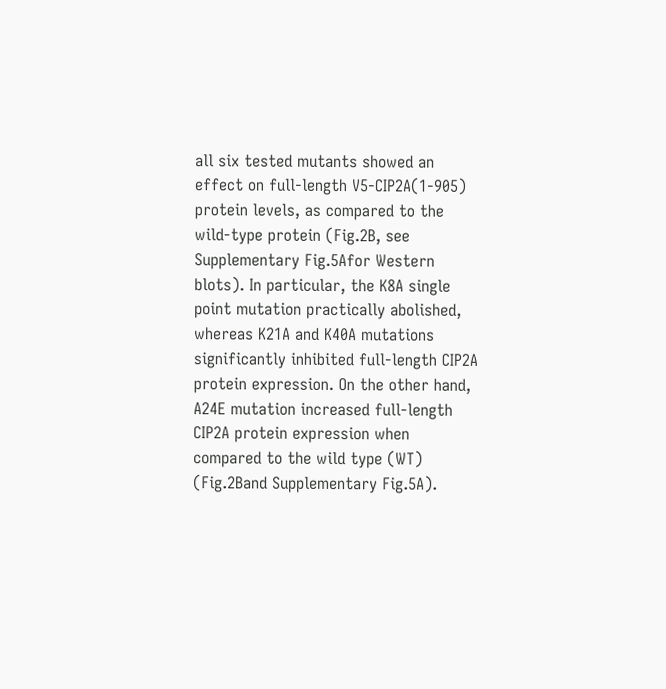all six tested mutants showed an effect on full-length V5-CIP2A(1-905) protein levels, as compared to the wild-type protein (Fig.2B, see Supplementary Fig.5Afor Western blots). In particular, the K8A single point mutation practically abolished, whereas K21A and K40A mutations significantly inhibited full-length CIP2A protein expression. On the other hand, A24E mutation increased full-length CIP2A protein expression when compared to the wild type (WT) (Fig.2Band Supplementary Fig.5A).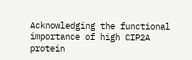Acknowledging the functional importance of high CIP2A protein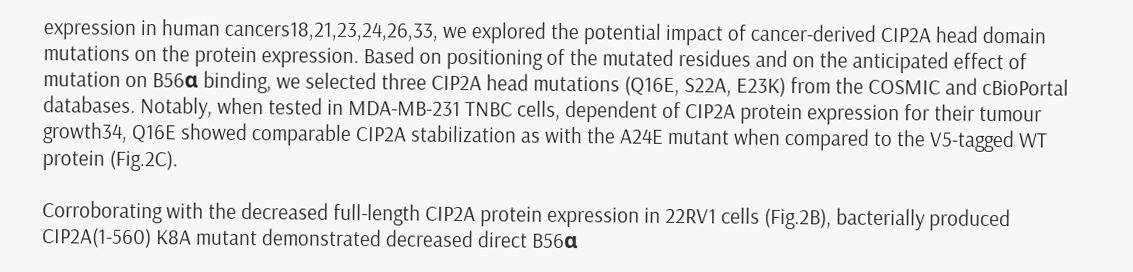expression in human cancers18,21,23,24,26,33, we explored the potential impact of cancer-derived CIP2A head domain mutations on the protein expression. Based on positioning of the mutated residues and on the anticipated effect of mutation on B56α binding, we selected three CIP2A head mutations (Q16E, S22A, E23K) from the COSMIC and cBioPortal databases. Notably, when tested in MDA-MB-231 TNBC cells, dependent of CIP2A protein expression for their tumour growth34, Q16E showed comparable CIP2A stabilization as with the A24E mutant when compared to the V5-tagged WT protein (Fig.2C).

Corroborating with the decreased full-length CIP2A protein expression in 22RV1 cells (Fig.2B), bacterially produced CIP2A(1-560) K8A mutant demonstrated decreased direct B56α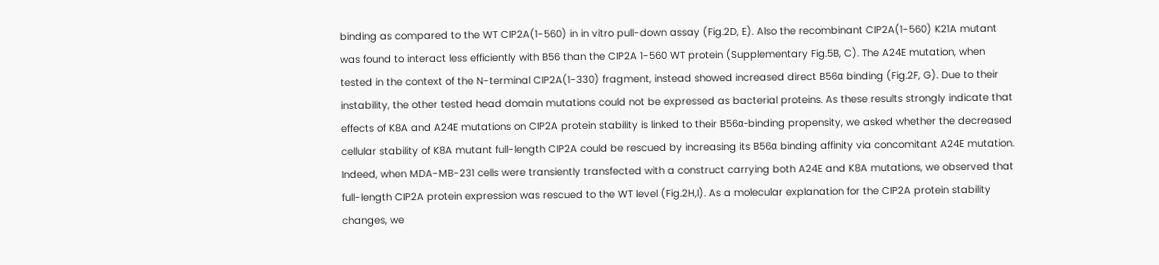binding as compared to the WT CIP2A(1-560) in in vitro pull-down assay (Fig.2D, E). Also the recombinant CIP2A(1-560) K21A mutant was found to interact less efficiently with B56 than the CIP2A 1-560 WT protein (Supplementary Fig.5B, C). The A24E mutation, when tested in the context of the N-terminal CIP2A(1-330) fragment, instead showed increased direct B56α binding (Fig.2F, G). Due to their instability, the other tested head domain mutations could not be expressed as bacterial proteins. As these results strongly indicate that effects of K8A and A24E mutations on CIP2A protein stability is linked to their B56α-binding propensity, we asked whether the decreased cellular stability of K8A mutant full-length CIP2A could be rescued by increasing its B56α binding affinity via concomitant A24E mutation. Indeed, when MDA-MB-231 cells were transiently transfected with a construct carrying both A24E and K8A mutations, we observed that full-length CIP2A protein expression was rescued to the WT level (Fig.2H,I). As a molecular explanation for the CIP2A protein stability changes, we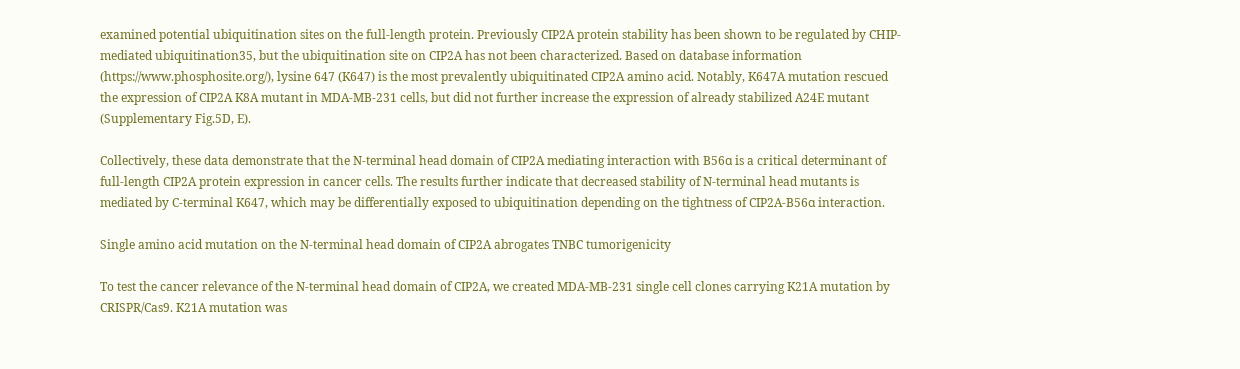examined potential ubiquitination sites on the full-length protein. Previously CIP2A protein stability has been shown to be regulated by CHIP-mediated ubiquitination35, but the ubiquitination site on CIP2A has not been characterized. Based on database information (https://www.phosphosite.org/), lysine 647 (K647) is the most prevalently ubiquitinated CIP2A amino acid. Notably, K647A mutation rescued the expression of CIP2A K8A mutant in MDA-MB-231 cells, but did not further increase the expression of already stabilized A24E mutant (Supplementary Fig.5D, E).

Collectively, these data demonstrate that the N-terminal head domain of CIP2A mediating interaction with B56α is a critical determinant of full-length CIP2A protein expression in cancer cells. The results further indicate that decreased stability of N-terminal head mutants is mediated by C-terminal K647, which may be differentially exposed to ubiquitination depending on the tightness of CIP2A-B56α interaction.

Single amino acid mutation on the N-terminal head domain of CIP2A abrogates TNBC tumorigenicity

To test the cancer relevance of the N-terminal head domain of CIP2A, we created MDA-MB-231 single cell clones carrying K21A mutation by CRISPR/Cas9. K21A mutation was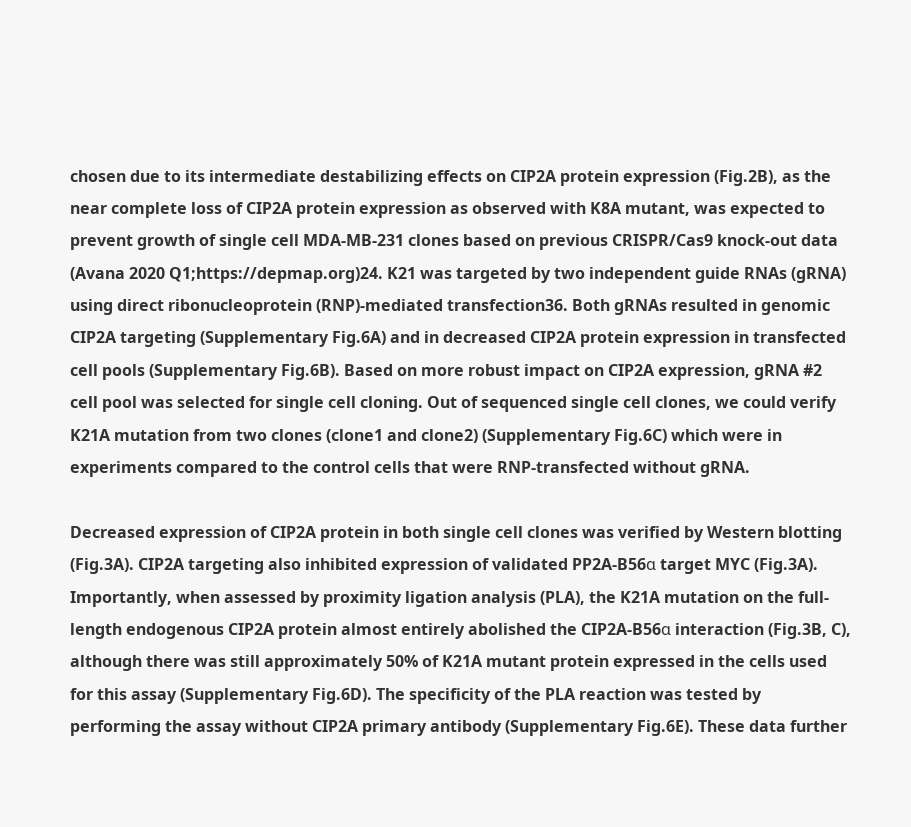chosen due to its intermediate destabilizing effects on CIP2A protein expression (Fig.2B), as the near complete loss of CIP2A protein expression as observed with K8A mutant, was expected to prevent growth of single cell MDA-MB-231 clones based on previous CRISPR/Cas9 knock-out data (Avana 2020 Q1;https://depmap.org)24. K21 was targeted by two independent guide RNAs (gRNA) using direct ribonucleoprotein (RNP)-mediated transfection36. Both gRNAs resulted in genomic CIP2A targeting (Supplementary Fig.6A) and in decreased CIP2A protein expression in transfected cell pools (Supplementary Fig.6B). Based on more robust impact on CIP2A expression, gRNA #2 cell pool was selected for single cell cloning. Out of sequenced single cell clones, we could verify K21A mutation from two clones (clone1 and clone2) (Supplementary Fig.6C) which were in experiments compared to the control cells that were RNP-transfected without gRNA.

Decreased expression of CIP2A protein in both single cell clones was verified by Western blotting (Fig.3A). CIP2A targeting also inhibited expression of validated PP2A-B56α target MYC (Fig.3A). Importantly, when assessed by proximity ligation analysis (PLA), the K21A mutation on the full-length endogenous CIP2A protein almost entirely abolished the CIP2A-B56α interaction (Fig.3B, C), although there was still approximately 50% of K21A mutant protein expressed in the cells used for this assay (Supplementary Fig.6D). The specificity of the PLA reaction was tested by performing the assay without CIP2A primary antibody (Supplementary Fig.6E). These data further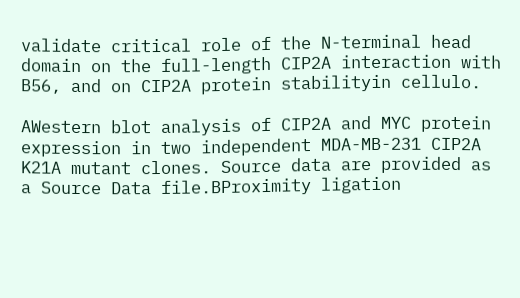validate critical role of the N-terminal head domain on the full-length CIP2A interaction with B56, and on CIP2A protein stabilityin cellulo.

AWestern blot analysis of CIP2A and MYC protein expression in two independent MDA-MB-231 CIP2A K21A mutant clones. Source data are provided as a Source Data file.BProximity ligation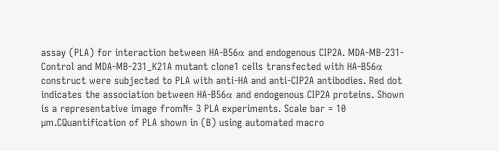assay (PLA) for interaction between HA-B56α and endogenous CIP2A. MDA-MB-231-Control and MDA-MB-231_K21A mutant clone1 cells transfected with HA-B56α construct were subjected to PLA with anti-HA and anti-CIP2A antibodies. Red dot indicates the association between HA-B56α and endogenous CIP2A proteins. Shown is a representative image fromN= 3 PLA experiments. Scale bar = 10 µm.CQuantification of PLA shown in (B) using automated macro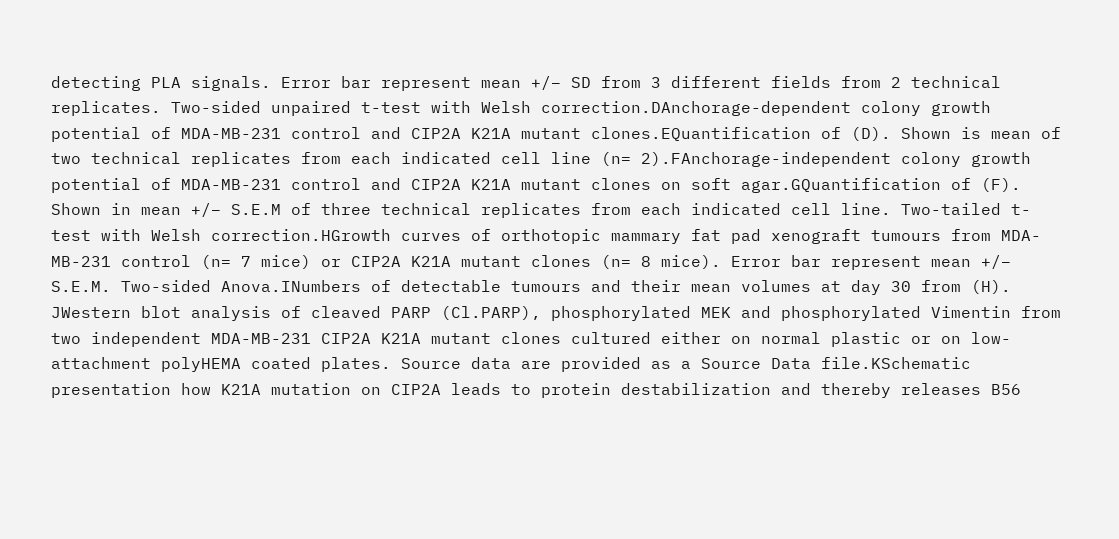detecting PLA signals. Error bar represent mean +/− SD from 3 different fields from 2 technical replicates. Two-sided unpaired t-test with Welsh correction.DAnchorage-dependent colony growth potential of MDA-MB-231 control and CIP2A K21A mutant clones.EQuantification of (D). Shown is mean of two technical replicates from each indicated cell line (n= 2).FAnchorage-independent colony growth potential of MDA-MB-231 control and CIP2A K21A mutant clones on soft agar.GQuantification of (F). Shown in mean +/− S.E.M of three technical replicates from each indicated cell line. Two-tailed t-test with Welsh correction.HGrowth curves of orthotopic mammary fat pad xenograft tumours from MDA-MB-231 control (n= 7 mice) or CIP2A K21A mutant clones (n= 8 mice). Error bar represent mean +/− S.E.M. Two-sided Anova.INumbers of detectable tumours and their mean volumes at day 30 from (H). JWestern blot analysis of cleaved PARP (Cl.PARP), phosphorylated MEK and phosphorylated Vimentin from two independent MDA-MB-231 CIP2A K21A mutant clones cultured either on normal plastic or on low-attachment polyHEMA coated plates. Source data are provided as a Source Data file.KSchematic presentation how K21A mutation on CIP2A leads to protein destabilization and thereby releases B56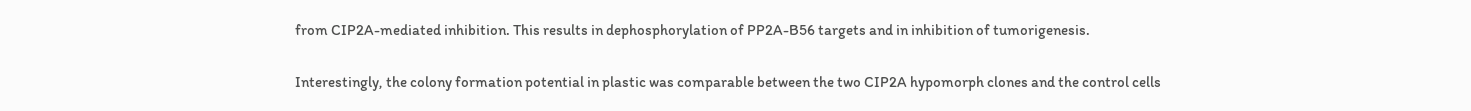from CIP2A-mediated inhibition. This results in dephosphorylation of PP2A-B56 targets and in inhibition of tumorigenesis.

Interestingly, the colony formation potential in plastic was comparable between the two CIP2A hypomorph clones and the control cells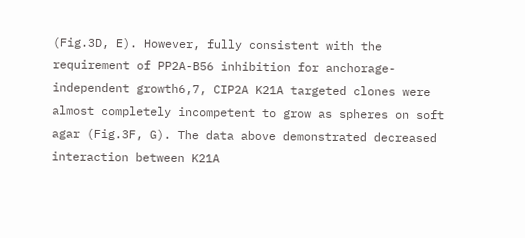(Fig.3D, E). However, fully consistent with the requirement of PP2A-B56 inhibition for anchorage-independent growth6,7, CIP2A K21A targeted clones were almost completely incompetent to grow as spheres on soft agar (Fig.3F, G). The data above demonstrated decreased interaction between K21A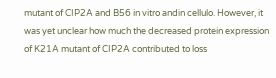mutant of CIP2A and B56 in vitro andin cellulo. However, it was yet unclear how much the decreased protein expression of K21A mutant of CIP2A contributed to loss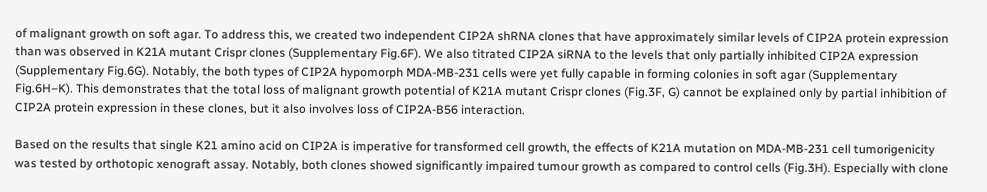of malignant growth on soft agar. To address this, we created two independent CIP2A shRNA clones that have approximately similar levels of CIP2A protein expression than was observed in K21A mutant Crispr clones (Supplementary Fig.6F). We also titrated CIP2A siRNA to the levels that only partially inhibited CIP2A expression (Supplementary Fig.6G). Notably, the both types of CIP2A hypomorph MDA-MB-231 cells were yet fully capable in forming colonies in soft agar (Supplementary Fig.6H–K). This demonstrates that the total loss of malignant growth potential of K21A mutant Crispr clones (Fig.3F, G) cannot be explained only by partial inhibition of CIP2A protein expression in these clones, but it also involves loss of CIP2A-B56 interaction.

Based on the results that single K21 amino acid on CIP2A is imperative for transformed cell growth, the effects of K21A mutation on MDA-MB-231 cell tumorigenicity was tested by orthotopic xenograft assay. Notably, both clones showed significantly impaired tumour growth as compared to control cells (Fig.3H). Especially with clone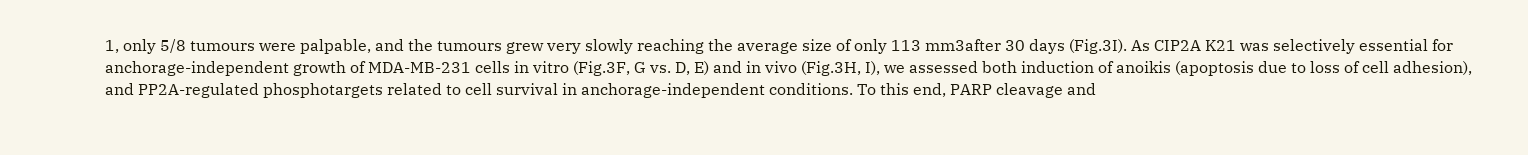1, only 5/8 tumours were palpable, and the tumours grew very slowly reaching the average size of only 113 mm3after 30 days (Fig.3I). As CIP2A K21 was selectively essential for anchorage-independent growth of MDA-MB-231 cells in vitro (Fig.3F, G vs. D, E) and in vivo (Fig.3H, I), we assessed both induction of anoikis (apoptosis due to loss of cell adhesion), and PP2A-regulated phosphotargets related to cell survival in anchorage-independent conditions. To this end, PARP cleavage and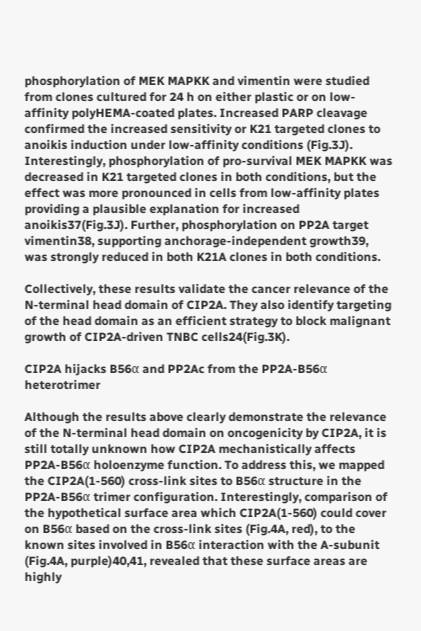phosphorylation of MEK MAPKK and vimentin were studied from clones cultured for 24 h on either plastic or on low-affinity polyHEMA-coated plates. Increased PARP cleavage confirmed the increased sensitivity or K21 targeted clones to anoikis induction under low-affinity conditions (Fig.3J). Interestingly, phosphorylation of pro-survival MEK MAPKK was decreased in K21 targeted clones in both conditions, but the effect was more pronounced in cells from low-affinity plates providing a plausible explanation for increased anoikis37(Fig.3J). Further, phosphorylation on PP2A target vimentin38, supporting anchorage-independent growth39, was strongly reduced in both K21A clones in both conditions.

Collectively, these results validate the cancer relevance of the N-terminal head domain of CIP2A. They also identify targeting of the head domain as an efficient strategy to block malignant growth of CIP2A-driven TNBC cells24(Fig.3K).

CIP2A hijacks B56α and PP2Ac from the PP2A-B56α heterotrimer

Although the results above clearly demonstrate the relevance of the N-terminal head domain on oncogenicity by CIP2A, it is still totally unknown how CIP2A mechanistically affects PP2A-B56α holoenzyme function. To address this, we mapped the CIP2A(1-560) cross-link sites to B56α structure in the PP2A-B56α trimer configuration. Interestingly, comparison of the hypothetical surface area which CIP2A(1-560) could cover on B56α based on the cross-link sites (Fig.4A, red), to the known sites involved in B56α interaction with the A-subunit (Fig.4A, purple)40,41, revealed that these surface areas are highly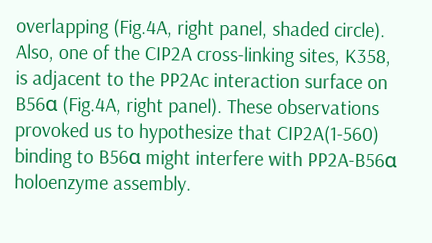overlapping (Fig.4A, right panel, shaded circle). Also, one of the CIP2A cross-linking sites, K358, is adjacent to the PP2Ac interaction surface on B56α (Fig.4A, right panel). These observations provoked us to hypothesize that CIP2A(1-560) binding to B56α might interfere with PP2A-B56α holoenzyme assembly.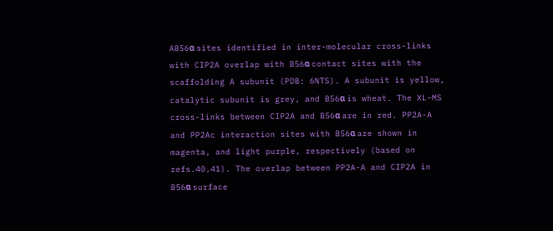AB56α sites identified in inter-molecular cross-links with CIP2A overlap with B56α contact sites with the scaffolding A subunit (PDB: 6NTS). A subunit is yellow, catalytic subunit is grey, and B56α is wheat. The XL-MS cross-links between CIP2A and B56α are in red. PP2A-A and PP2Ac interaction sites with B56α are shown in magenta, and light purple, respectively (based on refs.40,41). The overlap between PP2A-A and CIP2A in B56α surface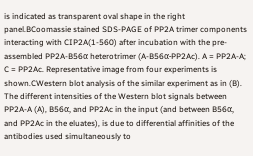is indicated as transparent oval shape in the right panel.BCoomassie stained SDS-PAGE of PP2A trimer components interacting with CIP2A(1-560) after incubation with the pre-assembled PP2A-B56α heterotrimer (A-B56α-PP2Ac). A = PP2A-A; C = PP2Ac. Representative image from four experiments is shown.CWestern blot analysis of the similar experiment as in (B). The different intensities of the Western blot signals between PP2A-A (A), B56α, and PP2Ac in the input (and between B56α, and PP2Ac in the eluates), is due to differential affinities of the antibodies used simultaneously to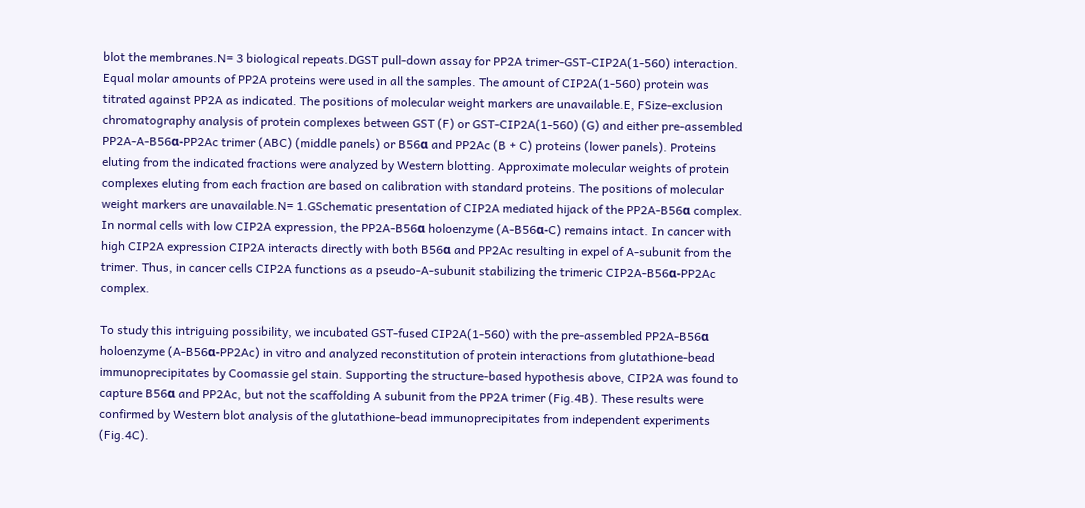blot the membranes.N= 3 biological repeats.DGST pull-down assay for PP2A trimer-GST-CIP2A(1-560) interaction. Equal molar amounts of PP2A proteins were used in all the samples. The amount of CIP2A(1-560) protein was titrated against PP2A as indicated. The positions of molecular weight markers are unavailable.E, FSize-exclusion chromatography analysis of protein complexes between GST (F) or GST-CIP2A(1-560) (G) and either pre-assembled PP2A-A-B56α-PP2Ac trimer (ABC) (middle panels) or B56α and PP2Ac (B + C) proteins (lower panels). Proteins eluting from the indicated fractions were analyzed by Western blotting. Approximate molecular weights of protein complexes eluting from each fraction are based on calibration with standard proteins. The positions of molecular weight markers are unavailable.N= 1.GSchematic presentation of CIP2A mediated hijack of the PP2A-B56α complex. In normal cells with low CIP2A expression, the PP2A-B56α holoenzyme (A-B56α-C) remains intact. In cancer with high CIP2A expression CIP2A interacts directly with both B56α and PP2Ac resulting in expel of A-subunit from the trimer. Thus, in cancer cells CIP2A functions as a pseudo-A-subunit stabilizing the trimeric CIP2A-B56α-PP2Ac complex.

To study this intriguing possibility, we incubated GST-fused CIP2A(1-560) with the pre-assembled PP2A-B56α holoenzyme (A-B56α-PP2Ac) in vitro and analyzed reconstitution of protein interactions from glutathione-bead immunoprecipitates by Coomassie gel stain. Supporting the structure-based hypothesis above, CIP2A was found to capture B56α and PP2Ac, but not the scaffolding A subunit from the PP2A trimer (Fig.4B). These results were confirmed by Western blot analysis of the glutathione-bead immunoprecipitates from independent experiments (Fig.4C).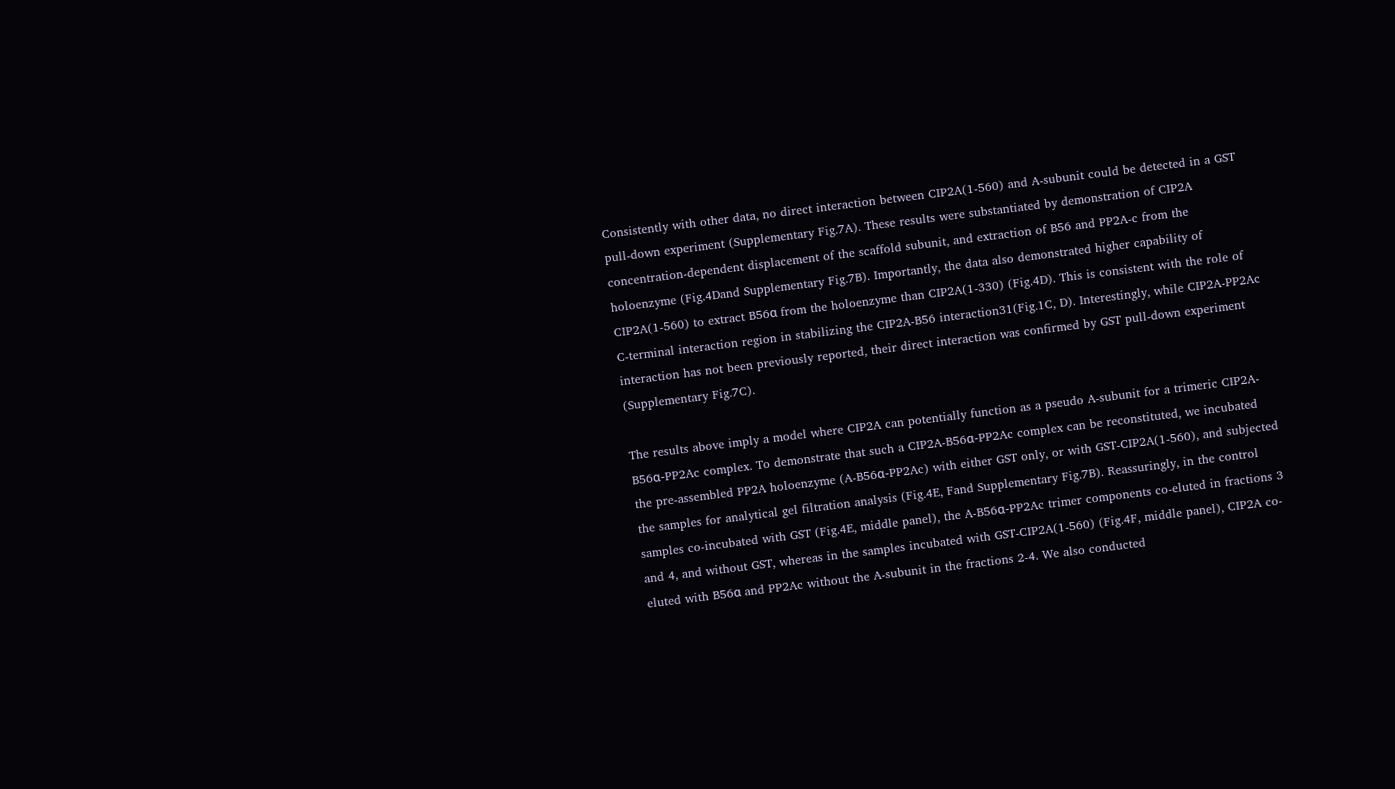Consistently with other data, no direct interaction between CIP2A(1-560) and A-subunit could be detected in a GST pull-down experiment (Supplementary Fig.7A). These results were substantiated by demonstration of CIP2A concentration-dependent displacement of the scaffold subunit, and extraction of B56 and PP2A-c from the holoenzyme (Fig.4Dand Supplementary Fig.7B). Importantly, the data also demonstrated higher capability of CIP2A(1-560) to extract B56α from the holoenzyme than CIP2A(1-330) (Fig.4D). This is consistent with the role of C-terminal interaction region in stabilizing the CIP2A-B56 interaction31(Fig.1C, D). Interestingly, while CIP2A-PP2Ac interaction has not been previously reported, their direct interaction was confirmed by GST pull-down experiment (Supplementary Fig.7C).

The results above imply a model where CIP2A can potentially function as a pseudo A-subunit for a trimeric CIP2A-B56α-PP2Ac complex. To demonstrate that such a CIP2A-B56α-PP2Ac complex can be reconstituted, we incubated the pre-assembled PP2A holoenzyme (A-B56α-PP2Ac) with either GST only, or with GST-CIP2A(1-560), and subjected the samples for analytical gel filtration analysis (Fig.4E, Fand Supplementary Fig.7B). Reassuringly, in the control samples co-incubated with GST (Fig.4E, middle panel), the A-B56α-PP2Ac trimer components co-eluted in fractions 3 and 4, and without GST, whereas in the samples incubated with GST-CIP2A(1-560) (Fig.4F, middle panel), CIP2A co-eluted with B56α and PP2Ac without the A-subunit in the fractions 2-4. We also conducted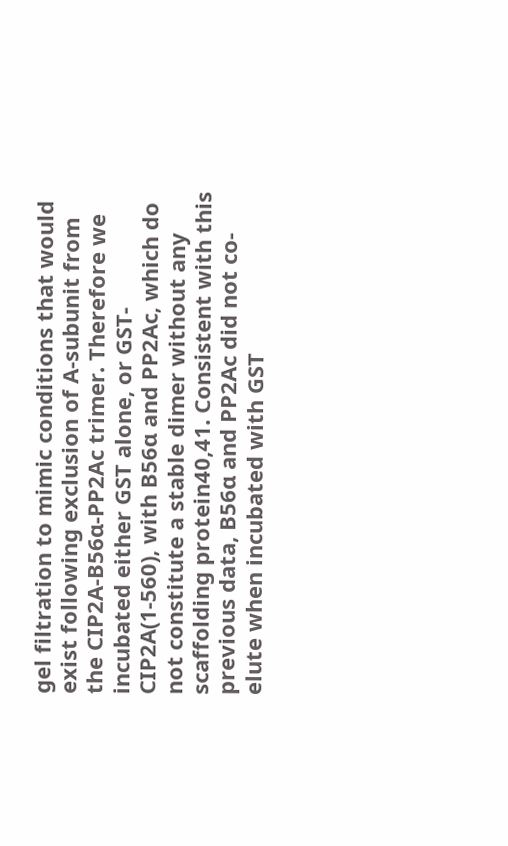gel filtration to mimic conditions that would exist following exclusion of A-subunit from the CIP2A-B56α-PP2Ac trimer. Therefore we incubated either GST alone, or GST-CIP2A(1-560), with B56α and PP2Ac, which do not constitute a stable dimer without any scaffolding protein40,41. Consistent with this previous data, B56α and PP2Ac did not co-elute when incubated with GST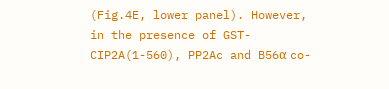(Fig.4E, lower panel). However, in the presence of GST-CIP2A(1-560), PP2Ac and B56α co-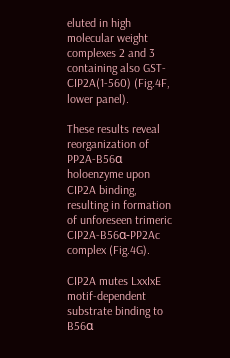eluted in high molecular weight complexes 2 and 3 containing also GST-CIP2A(1-560) (Fig.4F, lower panel).

These results reveal reorganization of PP2A-B56α holoenzyme upon CIP2A binding, resulting in formation of unforeseen trimeric CIP2A-B56α-PP2Ac complex (Fig.4G).

CIP2A mutes LxxIxE motif-dependent substrate binding to B56α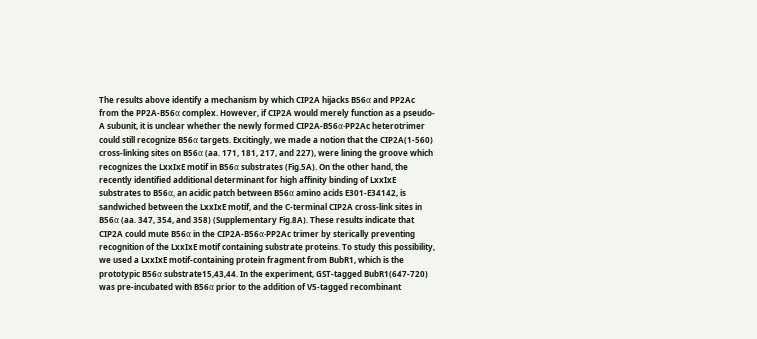The results above identify a mechanism by which CIP2A hijacks B56α and PP2Ac from the PP2A-B56α complex. However, if CIP2A would merely function as a pseudo-A subunit, it is unclear whether the newly formed CIP2A-B56α-PP2Ac heterotrimer could still recognize B56α targets. Excitingly, we made a notion that the CIP2A(1-560) cross-linking sites on B56α (aa. 171, 181, 217, and 227), were lining the groove which recognizes the LxxIxE motif in B56α substrates (Fig.5A). On the other hand, the recently identified additional determinant for high affinity binding of LxxIxE substrates to B56α, an acidic patch between B56α amino acids E301-E34142, is sandwiched between the LxxIxE motif, and the C-terminal CIP2A cross-link sites in B56α (aa. 347, 354, and 358) (Supplementary Fig.8A). These results indicate that CIP2A could mute B56α in the CIP2A-B56α-PP2Ac trimer by sterically preventing recognition of the LxxIxE motif containing substrate proteins. To study this possibility, we used a LxxIxE motif-containing protein fragment from BubR1, which is the prototypic B56α substrate15,43,44. In the experiment, GST-tagged BubR1(647-720) was pre-incubated with B56α prior to the addition of V5-tagged recombinant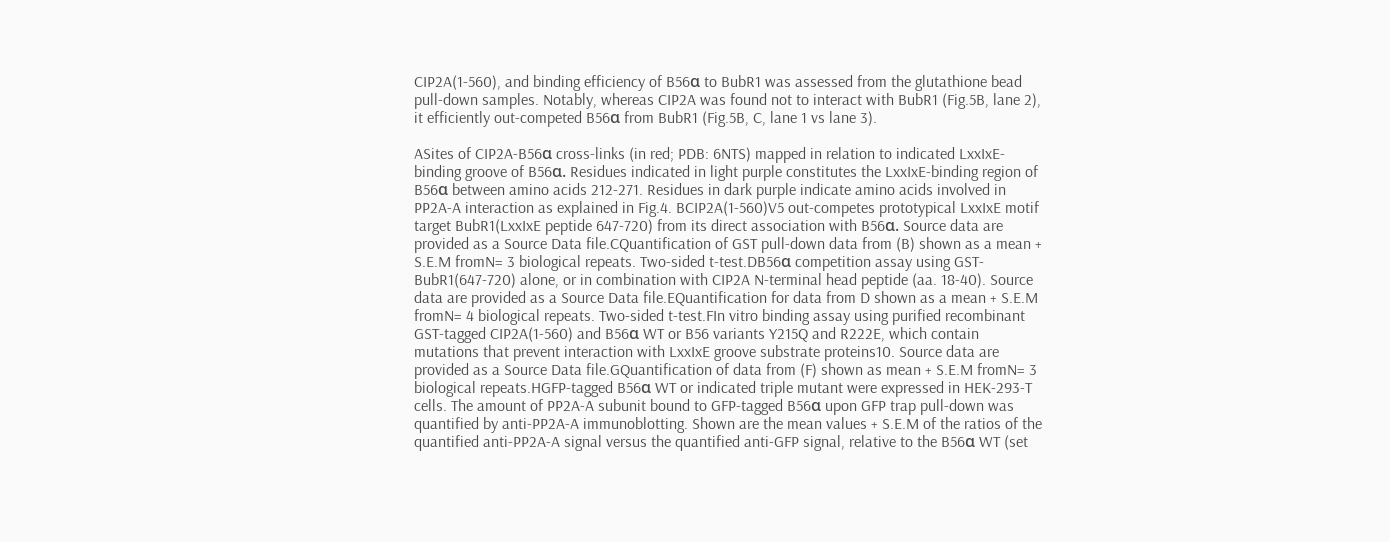CIP2A(1-560), and binding efficiency of B56α to BubR1 was assessed from the glutathione bead pull-down samples. Notably, whereas CIP2A was found not to interact with BubR1 (Fig.5B, lane 2), it efficiently out-competed B56α from BubR1 (Fig.5B, C, lane 1 vs lane 3).

ASites of CIP2A-B56α cross-links (in red; PDB: 6NTS) mapped in relation to indicated LxxIxE-binding groove of B56α. Residues indicated in light purple constitutes the LxxIxE-binding region of B56α between amino acids 212-271. Residues in dark purple indicate amino acids involved in PP2A-A interaction as explained in Fig.4. BCIP2A(1-560)V5 out-competes prototypical LxxIxE motif target BubR1(LxxIxE peptide 647-720) from its direct association with B56α. Source data are provided as a Source Data file.CQuantification of GST pull-down data from (B) shown as a mean + S.E.M fromN= 3 biological repeats. Two-sided t-test.DB56α competition assay using GST-BubR1(647-720) alone, or in combination with CIP2A N-terminal head peptide (aa. 18-40). Source data are provided as a Source Data file.EQuantification for data from D shown as a mean + S.E.M fromN= 4 biological repeats. Two-sided t-test.FIn vitro binding assay using purified recombinant GST-tagged CIP2A(1-560) and B56α WT or B56 variants Y215Q and R222E, which contain mutations that prevent interaction with LxxIxE groove substrate proteins10. Source data are provided as a Source Data file.GQuantification of data from (F) shown as mean + S.E.M fromN= 3 biological repeats.HGFP-tagged B56α WT or indicated triple mutant were expressed in HEK-293-T cells. The amount of PP2A-A subunit bound to GFP-tagged B56α upon GFP trap pull-down was quantified by anti-PP2A-A immunoblotting. Shown are the mean values + S.E.M of the ratios of the quantified anti-PP2A-A signal versus the quantified anti-GFP signal, relative to the B56α WT (set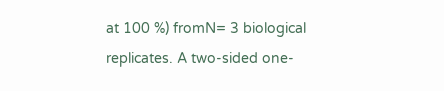at 100 %) fromN= 3 biological replicates. A two-sided one-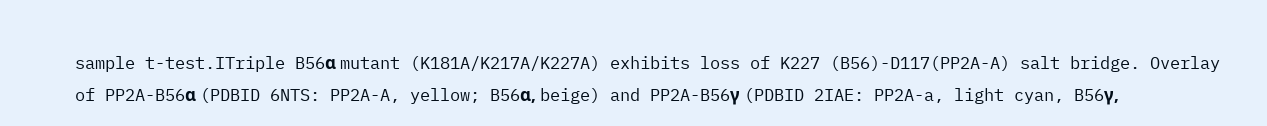sample t-test.ITriple B56α mutant (K181A/K217A/K227A) exhibits loss of K227 (B56)-D117(PP2A-A) salt bridge. Overlay of PP2A-B56α (PDBID 6NTS: PP2A-A, yellow; B56α, beige) and PP2A-B56γ (PDBID 2IAE: PP2A-a, light cyan, B56γ,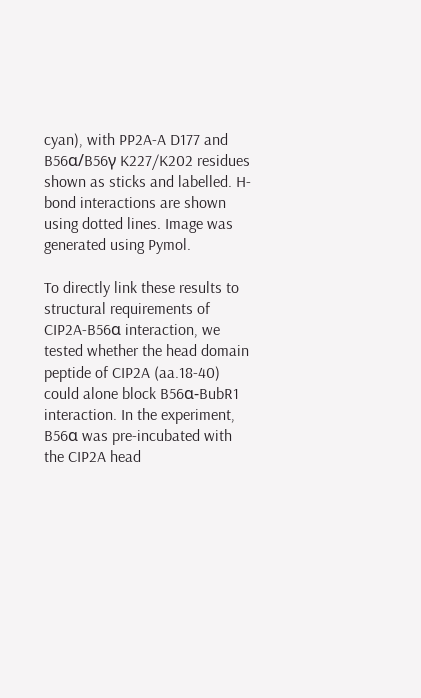cyan), with PP2A-A D177 and B56α/B56γ K227/K202 residues shown as sticks and labelled. H-bond interactions are shown using dotted lines. Image was generated using Pymol.

To directly link these results to structural requirements of CIP2A-B56α interaction, we tested whether the head domain peptide of CIP2A (aa.18-40) could alone block B56α-BubR1 interaction. In the experiment, B56α was pre-incubated with the CIP2A head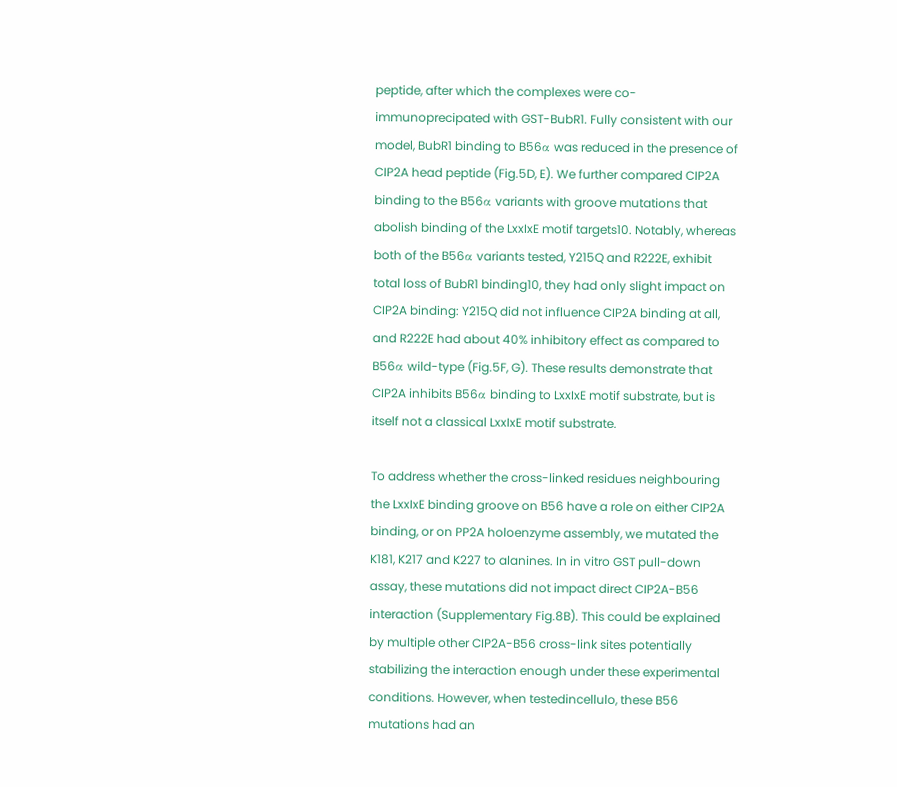peptide, after which the complexes were co-immunoprecipated with GST-BubR1. Fully consistent with our model, BubR1 binding to B56α was reduced in the presence of CIP2A head peptide (Fig.5D, E). We further compared CIP2A binding to the B56α variants with groove mutations that abolish binding of the LxxIxE motif targets10. Notably, whereas both of the B56α variants tested, Y215Q and R222E, exhibit total loss of BubR1 binding10, they had only slight impact on CIP2A binding: Y215Q did not influence CIP2A binding at all, and R222E had about 40% inhibitory effect as compared to B56α wild-type (Fig.5F, G). These results demonstrate that CIP2A inhibits B56α binding to LxxIxE motif substrate, but is itself not a classical LxxIxE motif substrate.

To address whether the cross-linked residues neighbouring the LxxIxE binding groove on B56 have a role on either CIP2A binding, or on PP2A holoenzyme assembly, we mutated the K181, K217 and K227 to alanines. In in vitro GST pull-down assay, these mutations did not impact direct CIP2A-B56 interaction (Supplementary Fig.8B). This could be explained by multiple other CIP2A-B56 cross-link sites potentially stabilizing the interaction enough under these experimental conditions. However, when testedincellulo, these B56 mutations had an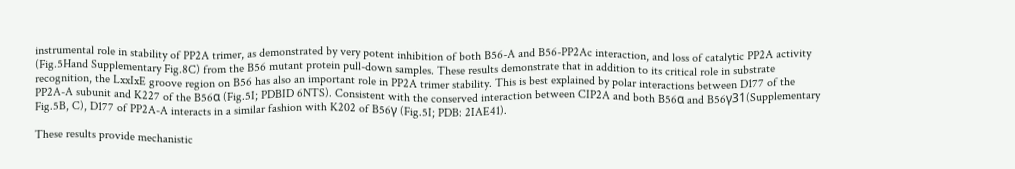instrumental role in stability of PP2A trimer, as demonstrated by very potent inhibition of both B56-A and B56-PP2Ac interaction, and loss of catalytic PP2A activity (Fig.5Hand Supplementary Fig.8C) from the B56 mutant protein pull-down samples. These results demonstrate that in addition to its critical role in substrate recognition, the LxxIxE groove region on B56 has also an important role in PP2A trimer stability. This is best explained by polar interactions between D177 of the PP2A-A subunit and K227 of the B56α (Fig.5I; PDBID 6NTS). Consistent with the conserved interaction between CIP2A and both B56α and B56γ31(Supplementary Fig.5B, C), D177 of PP2A-A interacts in a similar fashion with K202 of B56γ (Fig.5I; PDB: 2IAE41).

These results provide mechanistic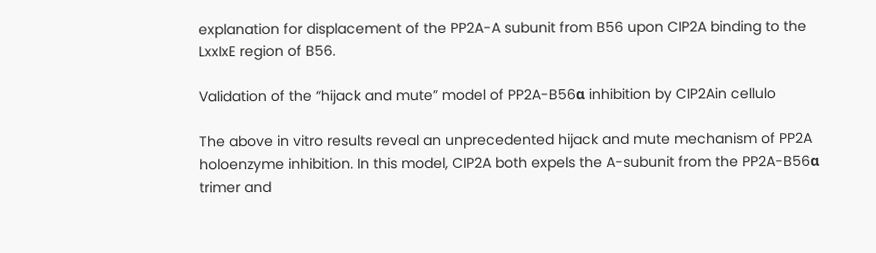explanation for displacement of the PP2A-A subunit from B56 upon CIP2A binding to the LxxIxE region of B56.

Validation of the “hijack and mute” model of PP2A-B56α inhibition by CIP2Ain cellulo

The above in vitro results reveal an unprecedented hijack and mute mechanism of PP2A holoenzyme inhibition. In this model, CIP2A both expels the A-subunit from the PP2A-B56α trimer and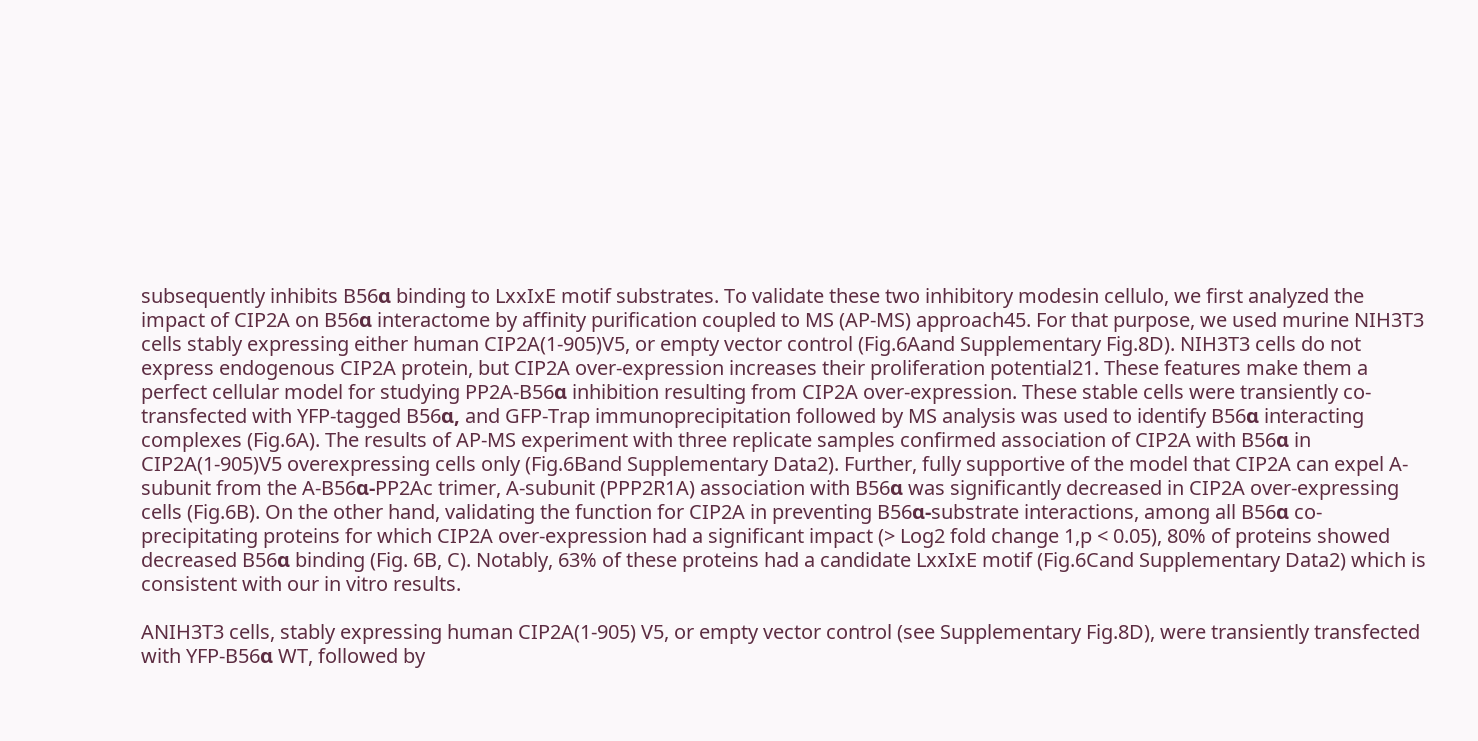subsequently inhibits B56α binding to LxxIxE motif substrates. To validate these two inhibitory modesin cellulo, we first analyzed the impact of CIP2A on B56α interactome by affinity purification coupled to MS (AP-MS) approach45. For that purpose, we used murine NIH3T3 cells stably expressing either human CIP2A(1-905)V5, or empty vector control (Fig.6Aand Supplementary Fig.8D). NIH3T3 cells do not express endogenous CIP2A protein, but CIP2A over-expression increases their proliferation potential21. These features make them a perfect cellular model for studying PP2A-B56α inhibition resulting from CIP2A over-expression. These stable cells were transiently co-transfected with YFP-tagged B56α, and GFP-Trap immunoprecipitation followed by MS analysis was used to identify B56α interacting complexes (Fig.6A). The results of AP-MS experiment with three replicate samples confirmed association of CIP2A with B56α in CIP2A(1-905)V5 overexpressing cells only (Fig.6Band Supplementary Data2). Further, fully supportive of the model that CIP2A can expel A-subunit from the A-B56α-PP2Ac trimer, A-subunit (PPP2R1A) association with B56α was significantly decreased in CIP2A over-expressing cells (Fig.6B). On the other hand, validating the function for CIP2A in preventing B56α-substrate interactions, among all B56α co-precipitating proteins for which CIP2A over-expression had a significant impact (> Log2 fold change 1,p < 0.05), 80% of proteins showed decreased B56α binding (Fig. 6B, C). Notably, 63% of these proteins had a candidate LxxIxE motif (Fig.6Cand Supplementary Data2) which is consistent with our in vitro results.

ANIH3T3 cells, stably expressing human CIP2A(1-905) V5, or empty vector control (see Supplementary Fig.8D), were transiently transfected with YFP-B56α WT, followed by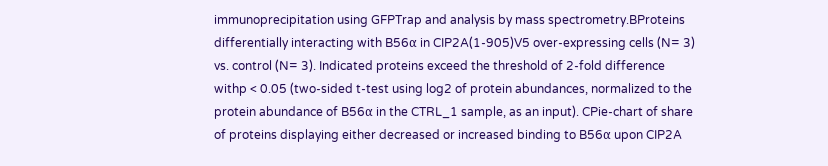immunoprecipitation using GFPTrap and analysis by mass spectrometry.BProteins differentially interacting with B56α in CIP2A(1-905)V5 over-expressing cells (N= 3) vs. control (N= 3). Indicated proteins exceed the threshold of 2-fold difference withp < 0.05 (two-sided t-test using log2 of protein abundances, normalized to the protein abundance of B56α in the CTRL_1 sample, as an input). CPie-chart of share of proteins displaying either decreased or increased binding to B56α upon CIP2A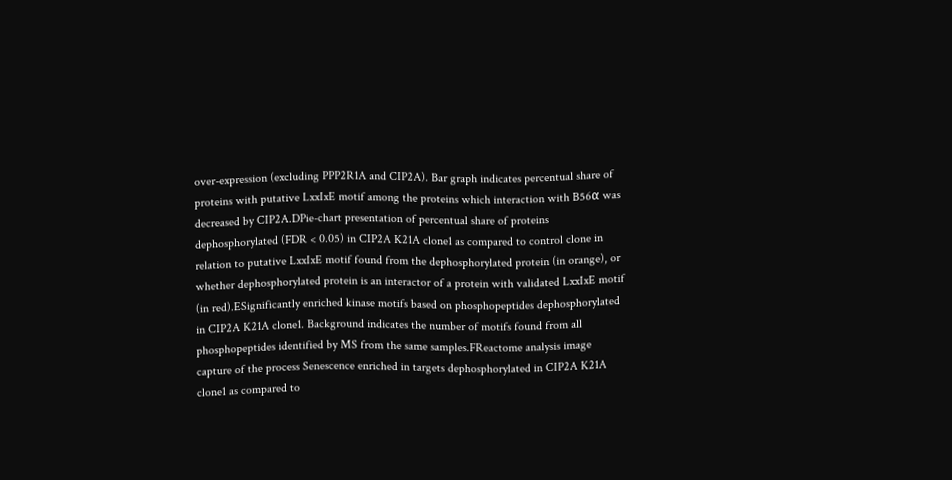over-expression (excluding PPP2R1A and CIP2A). Bar graph indicates percentual share of proteins with putative LxxIxE motif among the proteins which interaction with B56α was decreased by CIP2A.DPie-chart presentation of percentual share of proteins dephosphorylated (FDR < 0.05) in CIP2A K21A clone1 as compared to control clone in relation to putative LxxIxE motif found from the dephosphorylated protein (in orange), or whether dephosphorylated protein is an interactor of a protein with validated LxxIxE motif (in red).ESignificantly enriched kinase motifs based on phosphopeptides dephosphorylated in CIP2A K21A clone1. Background indicates the number of motifs found from all phosphopeptides identified by MS from the same samples.FReactome analysis image capture of the process Senescence enriched in targets dephosphorylated in CIP2A K21A clone1 as compared to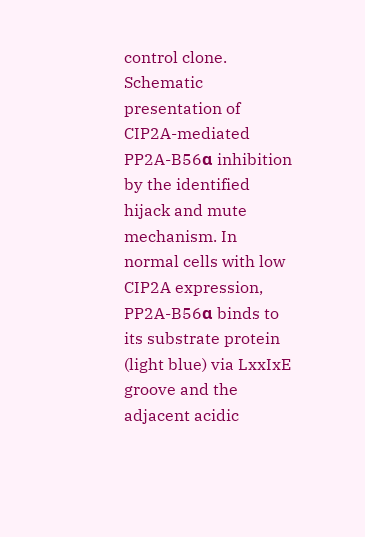control clone. Schematic presentation of CIP2A-mediated PP2A-B56α inhibition by the identified hijack and mute mechanism. In normal cells with low CIP2A expression, PP2A-B56α binds to its substrate protein (light blue) via LxxIxE groove and the adjacent acidic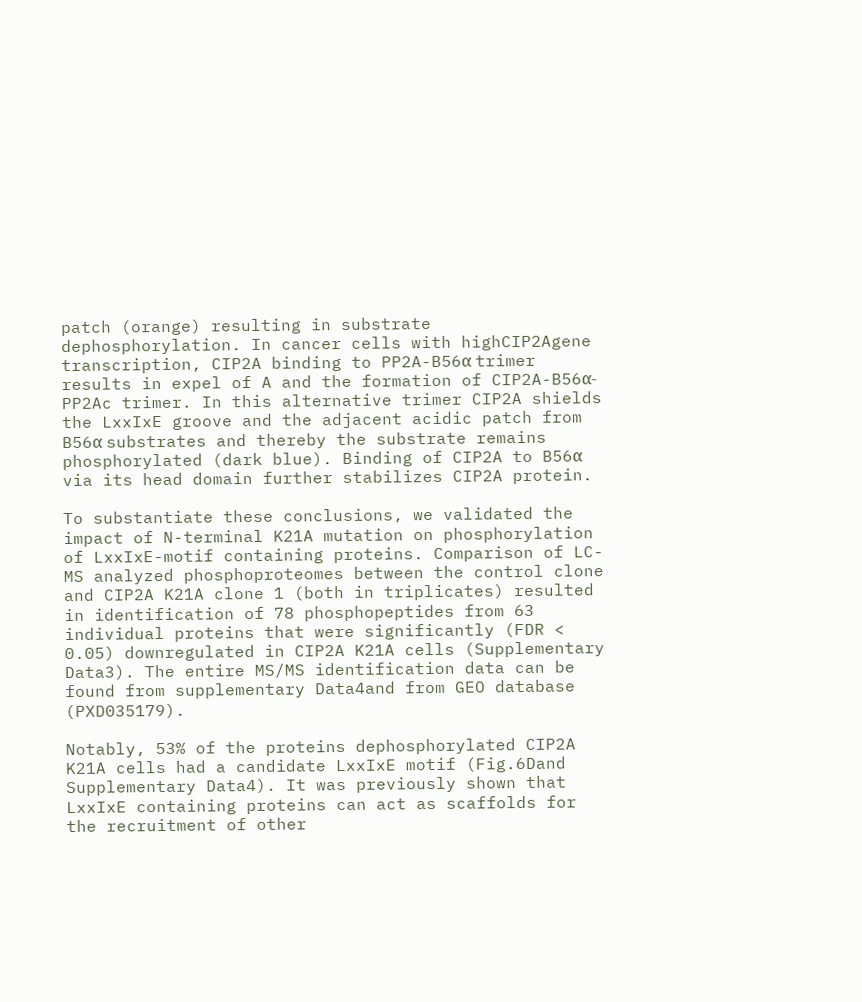patch (orange) resulting in substrate dephosphorylation. In cancer cells with highCIP2Agene transcription, CIP2A binding to PP2A-B56α trimer results in expel of A and the formation of CIP2A-B56α-PP2Ac trimer. In this alternative trimer CIP2A shields the LxxIxE groove and the adjacent acidic patch from B56α substrates and thereby the substrate remains phosphorylated (dark blue). Binding of CIP2A to B56α via its head domain further stabilizes CIP2A protein.

To substantiate these conclusions, we validated the impact of N-terminal K21A mutation on phosphorylation of LxxIxE-motif containing proteins. Comparison of LC-MS analyzed phosphoproteomes between the control clone and CIP2A K21A clone 1 (both in triplicates) resulted in identification of 78 phosphopeptides from 63 individual proteins that were significantly (FDR < 0.05) downregulated in CIP2A K21A cells (Supplementary Data3). The entire MS/MS identification data can be found from supplementary Data4and from GEO database (PXD035179).

Notably, 53% of the proteins dephosphorylated CIP2A K21A cells had a candidate LxxIxE motif (Fig.6Dand Supplementary Data4). It was previously shown that LxxIxE containing proteins can act as scaffolds for the recruitment of other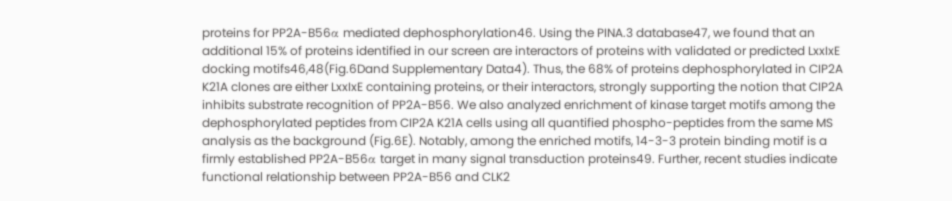proteins for PP2A-B56α mediated dephosphorylation46. Using the PINA.3 database47, we found that an additional 15% of proteins identified in our screen are interactors of proteins with validated or predicted LxxIxE docking motifs46,48(Fig.6Dand Supplementary Data4). Thus, the 68% of proteins dephosphorylated in CIP2A K21A clones are either LxxIxE containing proteins, or their interactors, strongly supporting the notion that CIP2A inhibits substrate recognition of PP2A-B56. We also analyzed enrichment of kinase target motifs among the dephosphorylated peptides from CIP2A K21A cells using all quantified phospho-peptides from the same MS analysis as the background (Fig.6E). Notably, among the enriched motifs, 14-3-3 protein binding motif is a firmly established PP2A-B56α target in many signal transduction proteins49. Further, recent studies indicate functional relationship between PP2A-B56 and CLK2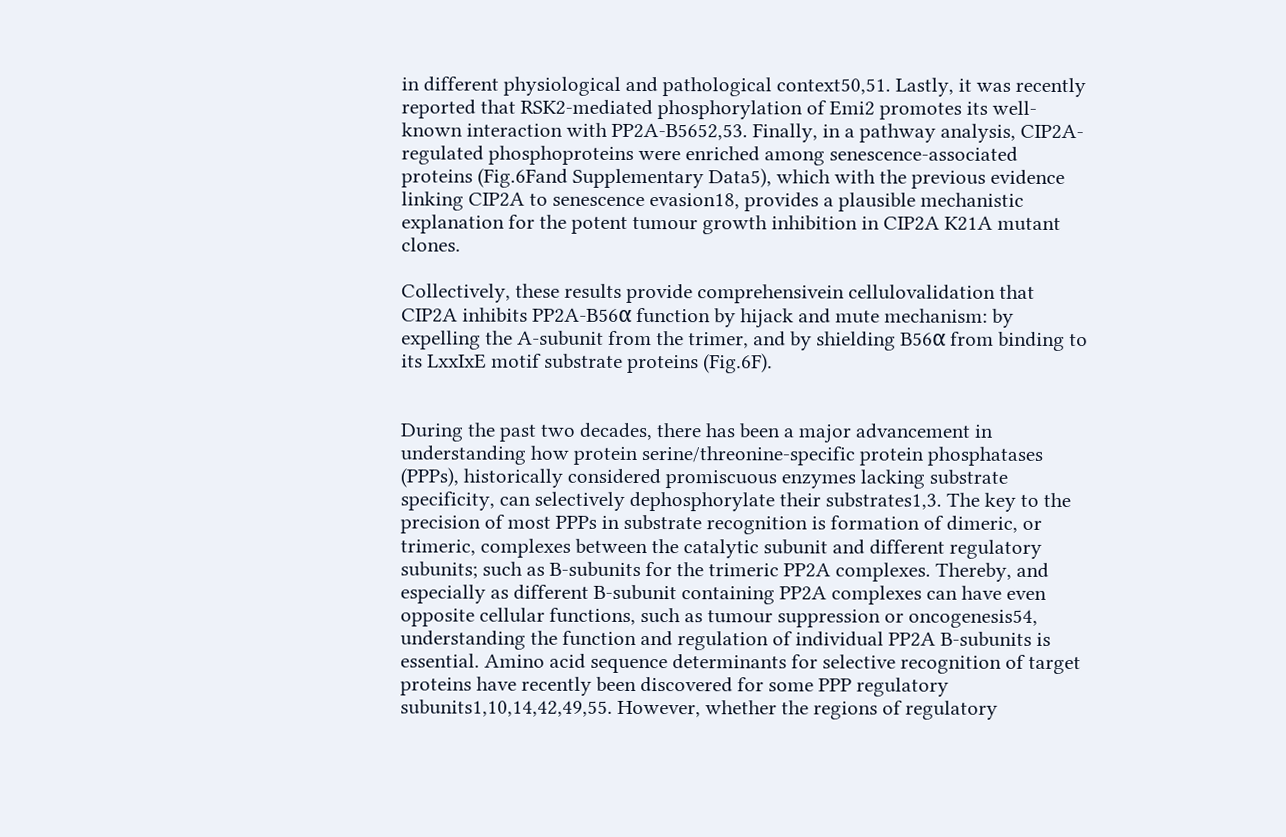in different physiological and pathological context50,51. Lastly, it was recently reported that RSK2-mediated phosphorylation of Emi2 promotes its well-known interaction with PP2A-B5652,53. Finally, in a pathway analysis, CIP2A-regulated phosphoproteins were enriched among senescence-associated proteins (Fig.6Fand Supplementary Data5), which with the previous evidence linking CIP2A to senescence evasion18, provides a plausible mechanistic explanation for the potent tumour growth inhibition in CIP2A K21A mutant clones.

Collectively, these results provide comprehensivein cellulovalidation that CIP2A inhibits PP2A-B56α function by hijack and mute mechanism: by expelling the A-subunit from the trimer, and by shielding B56α from binding to its LxxIxE motif substrate proteins (Fig.6F).


During the past two decades, there has been a major advancement in understanding how protein serine/threonine-specific protein phosphatases (PPPs), historically considered promiscuous enzymes lacking substrate specificity, can selectively dephosphorylate their substrates1,3. The key to the precision of most PPPs in substrate recognition is formation of dimeric, or trimeric, complexes between the catalytic subunit and different regulatory subunits; such as B-subunits for the trimeric PP2A complexes. Thereby, and especially as different B-subunit containing PP2A complexes can have even opposite cellular functions, such as tumour suppression or oncogenesis54, understanding the function and regulation of individual PP2A B-subunits is essential. Amino acid sequence determinants for selective recognition of target proteins have recently been discovered for some PPP regulatory subunits1,10,14,42,49,55. However, whether the regions of regulatory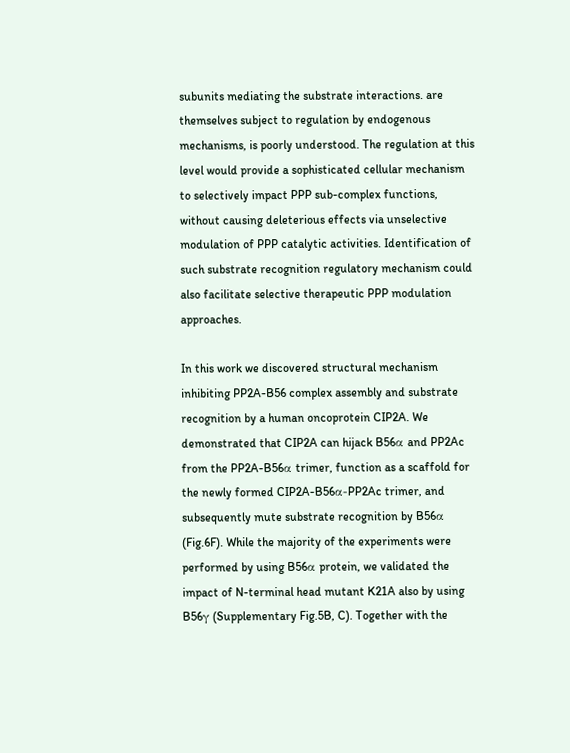subunits mediating the substrate interactions. are themselves subject to regulation by endogenous mechanisms, is poorly understood. The regulation at this level would provide a sophisticated cellular mechanism to selectively impact PPP sub-complex functions, without causing deleterious effects via unselective modulation of PPP catalytic activities. Identification of such substrate recognition regulatory mechanism could also facilitate selective therapeutic PPP modulation approaches.

In this work we discovered structural mechanism inhibiting PP2A-B56 complex assembly and substrate recognition by a human oncoprotein CIP2A. We demonstrated that CIP2A can hijack B56α and PP2Ac from the PP2A-B56α trimer, function as a scaffold for the newly formed CIP2A-B56α-PP2Ac trimer, and subsequently mute substrate recognition by B56α (Fig.6F). While the majority of the experiments were performed by using B56α protein, we validated the impact of N-terminal head mutant K21A also by using B56γ (Supplementary Fig.5B, C). Together with the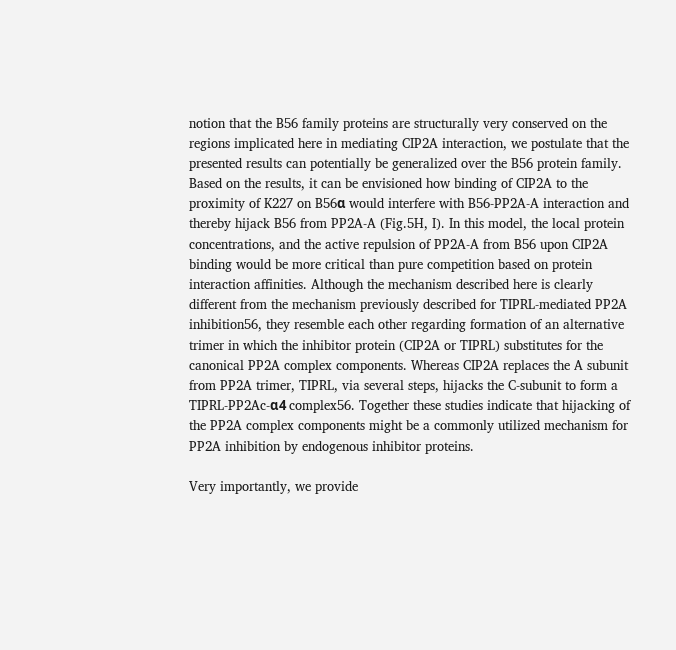notion that the B56 family proteins are structurally very conserved on the regions implicated here in mediating CIP2A interaction, we postulate that the presented results can potentially be generalized over the B56 protein family. Based on the results, it can be envisioned how binding of CIP2A to the proximity of K227 on B56α would interfere with B56-PP2A-A interaction and thereby hijack B56 from PP2A-A (Fig.5H, I). In this model, the local protein concentrations, and the active repulsion of PP2A-A from B56 upon CIP2A binding would be more critical than pure competition based on protein interaction affinities. Although the mechanism described here is clearly different from the mechanism previously described for TIPRL-mediated PP2A inhibition56, they resemble each other regarding formation of an alternative trimer in which the inhibitor protein (CIP2A or TIPRL) substitutes for the canonical PP2A complex components. Whereas CIP2A replaces the A subunit from PP2A trimer, TIPRL, via several steps, hijacks the C-subunit to form a TIPRL-PP2Ac-α4 complex56. Together these studies indicate that hijacking of the PP2A complex components might be a commonly utilized mechanism for PP2A inhibition by endogenous inhibitor proteins.

Very importantly, we provide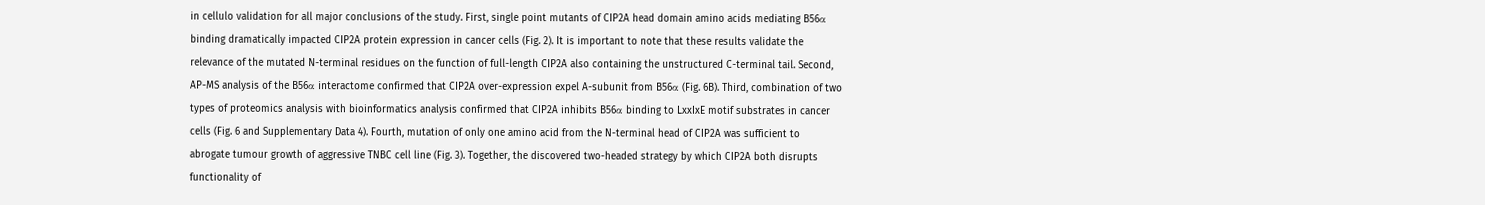in cellulo validation for all major conclusions of the study. First, single point mutants of CIP2A head domain amino acids mediating B56α binding dramatically impacted CIP2A protein expression in cancer cells (Fig. 2). It is important to note that these results validate the relevance of the mutated N-terminal residues on the function of full-length CIP2A also containing the unstructured C-terminal tail. Second, AP-MS analysis of the B56α interactome confirmed that CIP2A over-expression expel A-subunit from B56α (Fig. 6B). Third, combination of two types of proteomics analysis with bioinformatics analysis confirmed that CIP2A inhibits B56α binding to LxxIxE motif substrates in cancer cells (Fig. 6 and Supplementary Data 4). Fourth, mutation of only one amino acid from the N-terminal head of CIP2A was sufficient to abrogate tumour growth of aggressive TNBC cell line (Fig. 3). Together, the discovered two-headed strategy by which CIP2A both disrupts functionality of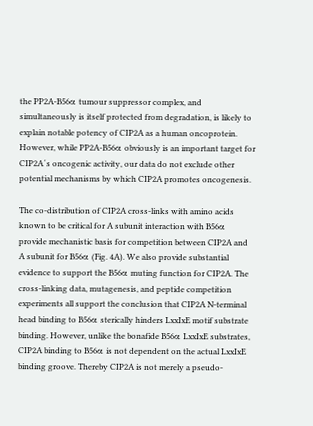the PP2A-B56α tumour suppressor complex, and simultaneously is itself protected from degradation, is likely to explain notable potency of CIP2A as a human oncoprotein. However, while PP2A-B56α obviously is an important target for CIP2A´s oncogenic activity, our data do not exclude other potential mechanisms by which CIP2A promotes oncogenesis.

The co-distribution of CIP2A cross-links with amino acids known to be critical for A subunit interaction with B56α provide mechanistic basis for competition between CIP2A and A subunit for B56α (Fig. 4A). We also provide substantial evidence to support the B56α muting function for CIP2A. The cross-linking data, mutagenesis, and peptide competition experiments all support the conclusion that CIP2A N-terminal head binding to B56α sterically hinders LxxIxE motif substrate binding. However, unlike the bonafide B56α LxxIxE substrates, CIP2A binding to B56α is not dependent on the actual LxxIxE binding groove. Thereby CIP2A is not merely a pseudo-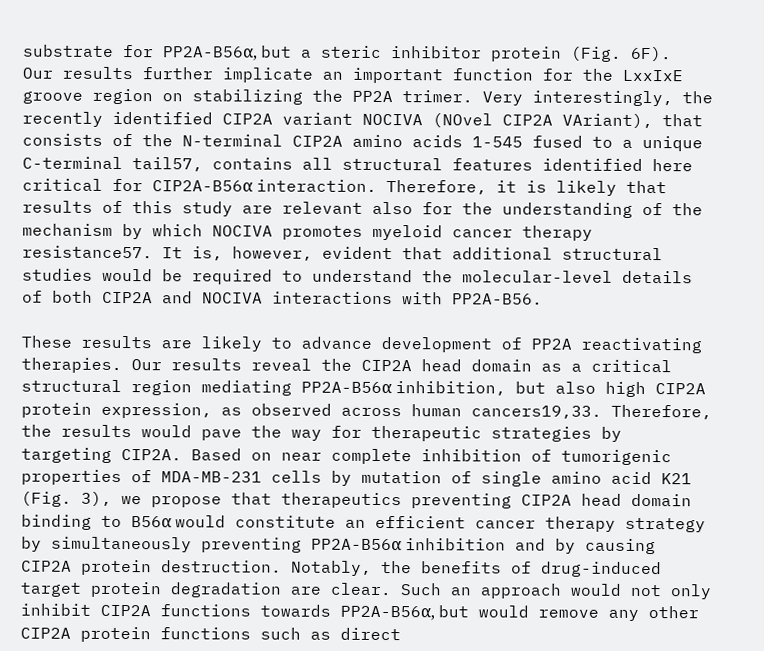substrate for PP2A-B56α, but a steric inhibitor protein (Fig. 6F). Our results further implicate an important function for the LxxIxE groove region on stabilizing the PP2A trimer. Very interestingly, the recently identified CIP2A variant NOCIVA (NOvel CIP2A VAriant), that consists of the N-terminal CIP2A amino acids 1-545 fused to a unique C-terminal tail57, contains all structural features identified here critical for CIP2A-B56α interaction. Therefore, it is likely that results of this study are relevant also for the understanding of the mechanism by which NOCIVA promotes myeloid cancer therapy resistance57. It is, however, evident that additional structural studies would be required to understand the molecular-level details of both CIP2A and NOCIVA interactions with PP2A-B56.

These results are likely to advance development of PP2A reactivating therapies. Our results reveal the CIP2A head domain as a critical structural region mediating PP2A-B56α inhibition, but also high CIP2A protein expression, as observed across human cancers19,33. Therefore, the results would pave the way for therapeutic strategies by targeting CIP2A. Based on near complete inhibition of tumorigenic properties of MDA-MB-231 cells by mutation of single amino acid K21 (Fig. 3), we propose that therapeutics preventing CIP2A head domain binding to B56α would constitute an efficient cancer therapy strategy by simultaneously preventing PP2A-B56α inhibition and by causing CIP2A protein destruction. Notably, the benefits of drug-induced target protein degradation are clear. Such an approach would not only inhibit CIP2A functions towards PP2A-B56α, but would remove any other CIP2A protein functions such as direct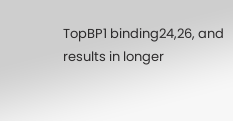TopBP1 binding24,26, and results in longer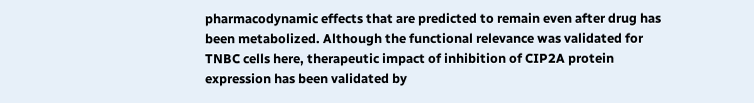pharmacodynamic effects that are predicted to remain even after drug has been metabolized. Although the functional relevance was validated for TNBC cells here, therapeutic impact of inhibition of CIP2A protein expression has been validated by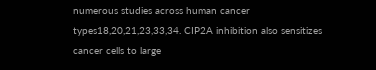numerous studies across human cancer types18,20,21,23,33,34. CIP2A inhibition also sensitizes cancer cells to large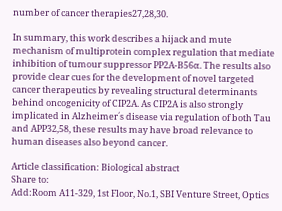number of cancer therapies27,28,30.

In summary, this work describes a hijack and mute mechanism of multiprotein complex regulation that mediate inhibition of tumour suppressor PP2A-B56α. The results also provide clear cues for the development of novel targeted cancer therapeutics by revealing structural determinants behind oncogenicity of CIP2A. As CIP2A is also strongly implicated in Alzheimer´s disease via regulation of both Tau and APP32,58, these results may have broad relevance to human diseases also beyond cancer.

Article classification: Biological abstract
Share to:
Add:Room A11-329, 1st Floor, No.1, SBI Venture Street, Optics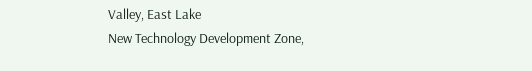Valley, East Lake
New Technology Development Zone,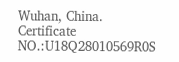Wuhan, China.
Certificate NO.:U18Q28010569R0S